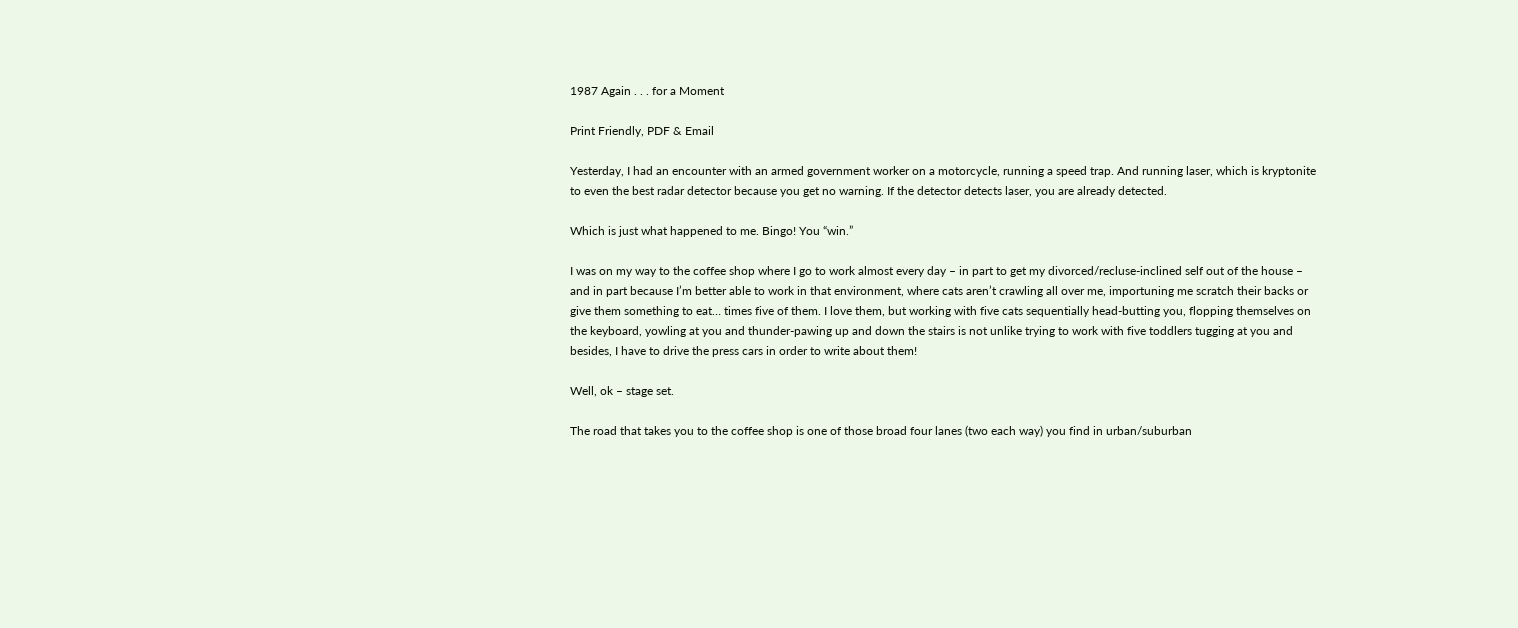1987 Again . . . for a Moment

Print Friendly, PDF & Email

Yesterday, I had an encounter with an armed government worker on a motorcycle, running a speed trap. And running laser, which is kryptonite to even the best radar detector because you get no warning. If the detector detects laser, you are already detected.

Which is just what happened to me. Bingo! You “win.”

I was on my way to the coffee shop where I go to work almost every day – in part to get my divorced/recluse-inclined self out of the house – and in part because I’m better able to work in that environment, where cats aren’t crawling all over me, importuning me scratch their backs or give them something to eat… times five of them. I love them, but working with five cats sequentially head-butting you, flopping themselves on the keyboard, yowling at you and thunder-pawing up and down the stairs is not unlike trying to work with five toddlers tugging at you and besides, I have to drive the press cars in order to write about them!

Well, ok – stage set.

The road that takes you to the coffee shop is one of those broad four lanes (two each way) you find in urban/suburban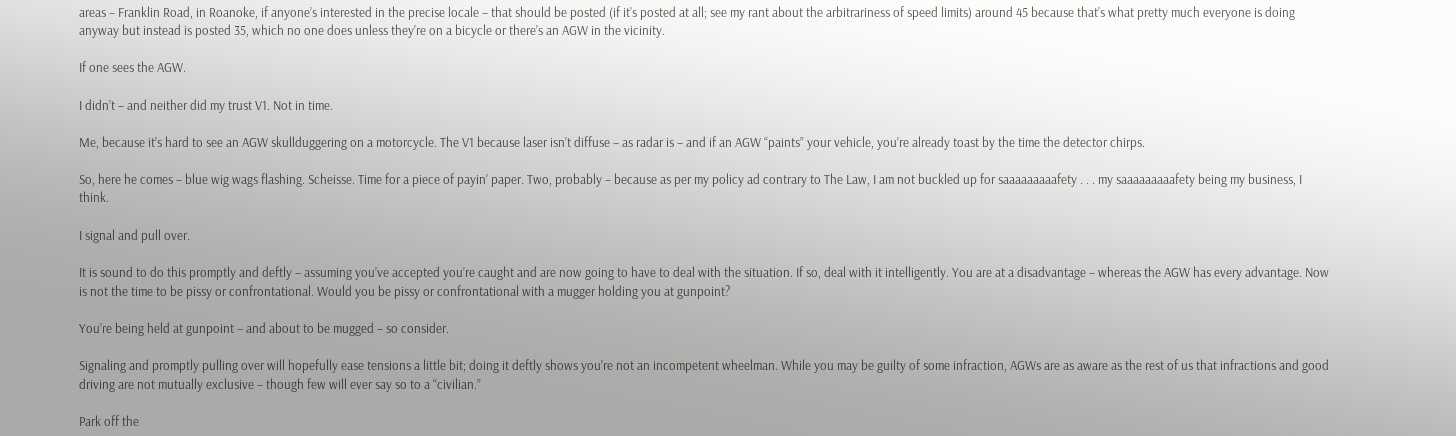areas – Franklin Road, in Roanoke, if anyone’s interested in the precise locale – that should be posted (if it’s posted at all; see my rant about the arbitrariness of speed limits) around 45 because that’s what pretty much everyone is doing anyway but instead is posted 35, which no one does unless they’re on a bicycle or there’s an AGW in the vicinity.

If one sees the AGW.

I didn’t – and neither did my trust V1. Not in time.

Me, because it’s hard to see an AGW skullduggering on a motorcycle. The V1 because laser isn’t diffuse – as radar is – and if an AGW “paints” your vehicle, you’re already toast by the time the detector chirps.

So, here he comes – blue wig wags flashing. Scheisse. Time for a piece of payin’ paper. Two, probably – because as per my policy ad contrary to The Law, I am not buckled up for saaaaaaaaafety . . . my saaaaaaaaafety being my business, I think.

I signal and pull over.

It is sound to do this promptly and deftly – assuming you’ve accepted you’re caught and are now going to have to deal with the situation. If so, deal with it intelligently. You are at a disadvantage – whereas the AGW has every advantage. Now is not the time to be pissy or confrontational. Would you be pissy or confrontational with a mugger holding you at gunpoint?

You’re being held at gunpoint – and about to be mugged – so consider.

Signaling and promptly pulling over will hopefully ease tensions a little bit; doing it deftly shows you’re not an incompetent wheelman. While you may be guilty of some infraction, AGWs are as aware as the rest of us that infractions and good driving are not mutually exclusive – though few will ever say so to a “civilian.”

Park off the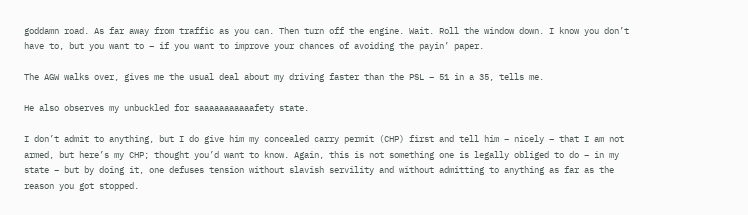goddamn road. As far away from traffic as you can. Then turn off the engine. Wait. Roll the window down. I know you don’t have to, but you want to – if you want to improve your chances of avoiding the payin’ paper.

The AGW walks over, gives me the usual deal about my driving faster than the PSL – 51 in a 35, tells me.

He also observes my unbuckled for saaaaaaaaaaafety state.

I don’t admit to anything, but I do give him my concealed carry permit (CHP) first and tell him – nicely – that I am not armed, but here’s my CHP; thought you’d want to know. Again, this is not something one is legally obliged to do – in my state – but by doing it, one defuses tension without slavish servility and without admitting to anything as far as the reason you got stopped.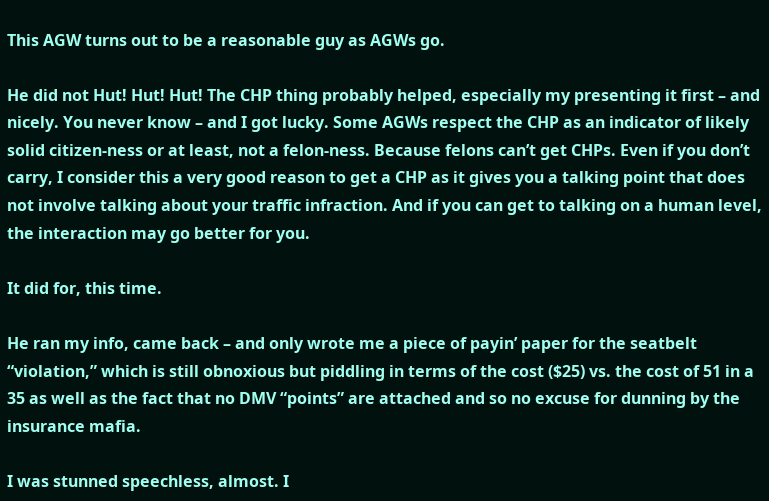This AGW turns out to be a reasonable guy as AGWs go.

He did not Hut! Hut! Hut! The CHP thing probably helped, especially my presenting it first – and nicely. You never know – and I got lucky. Some AGWs respect the CHP as an indicator of likely solid citizen-ness or at least, not a felon-ness. Because felons can’t get CHPs. Even if you don’t carry, I consider this a very good reason to get a CHP as it gives you a talking point that does not involve talking about your traffic infraction. And if you can get to talking on a human level, the interaction may go better for you.

It did for, this time.

He ran my info, came back – and only wrote me a piece of payin’ paper for the seatbelt “violation,” which is still obnoxious but piddling in terms of the cost ($25) vs. the cost of 51 in a 35 as well as the fact that no DMV “points” are attached and so no excuse for dunning by the insurance mafia.

I was stunned speechless, almost. I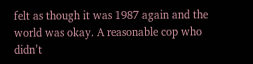felt as though it was 1987 again and the world was okay. A reasonable cop who didn’t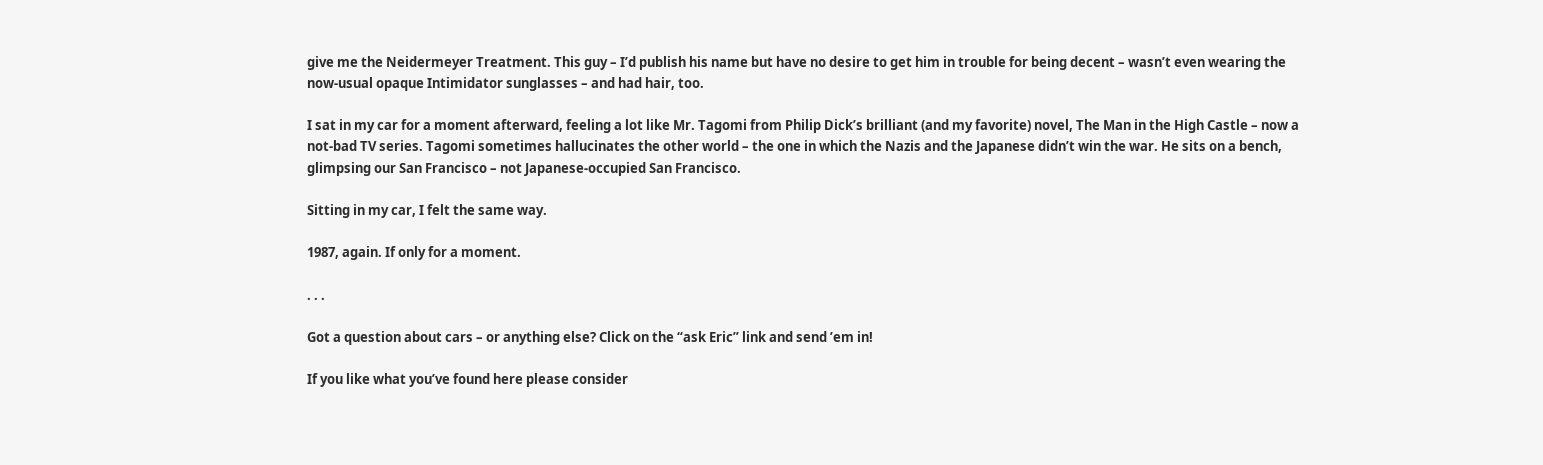give me the Neidermeyer Treatment. This guy – I’d publish his name but have no desire to get him in trouble for being decent – wasn’t even wearing the now-usual opaque Intimidator sunglasses – and had hair, too.

I sat in my car for a moment afterward, feeling a lot like Mr. Tagomi from Philip Dick’s brilliant (and my favorite) novel, The Man in the High Castle – now a not-bad TV series. Tagomi sometimes hallucinates the other world – the one in which the Nazis and the Japanese didn’t win the war. He sits on a bench, glimpsing our San Francisco – not Japanese-occupied San Francisco.

Sitting in my car, I felt the same way.

1987, again. If only for a moment.

. . .

Got a question about cars – or anything else? Click on the “ask Eric” link and send ’em in!

If you like what you’ve found here please consider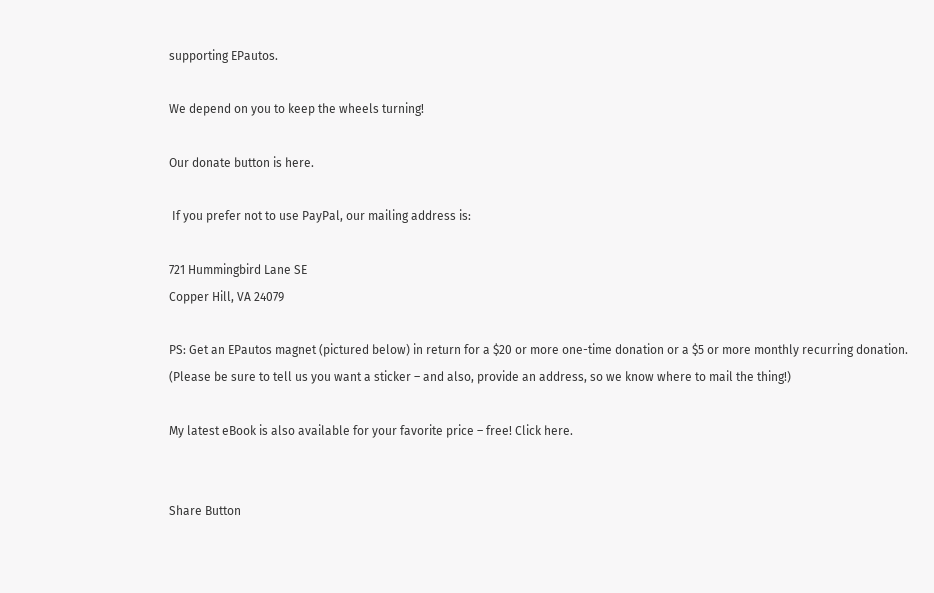supporting EPautos.

We depend on you to keep the wheels turning!

Our donate button is here.

 If you prefer not to use PayPal, our mailing address is:

721 Hummingbird Lane SE
Copper Hill, VA 24079

PS: Get an EPautos magnet (pictured below) in return for a $20 or more one-time donation or a $5 or more monthly recurring donation. (Please be sure to tell us you want a sticker – and also, provide an address, so we know where to mail the thing!)

My latest eBook is also available for your favorite price – free! Click here.


Share Button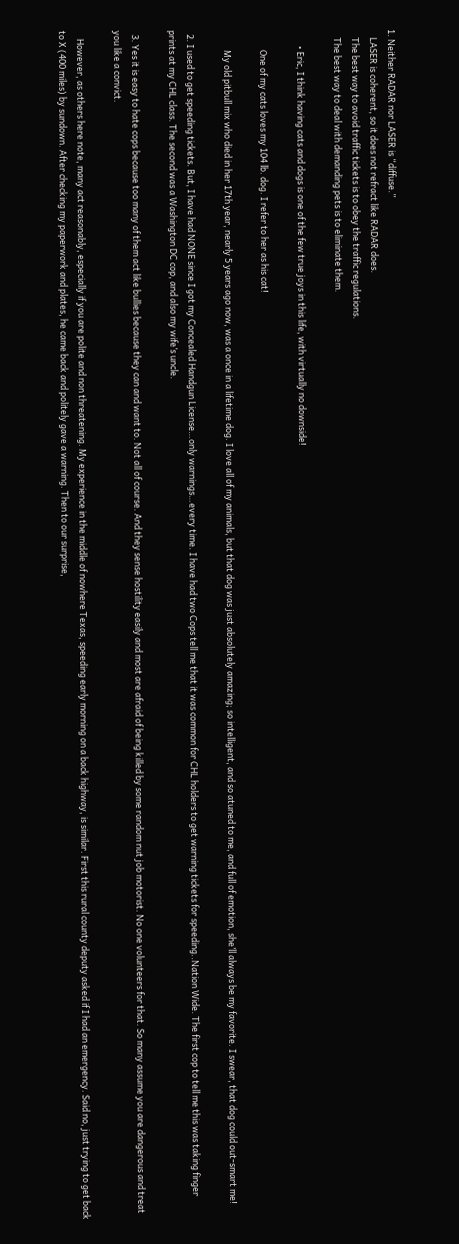1. Neither RADAR nor LASER is “diffuse.”
    LASER is coherent, so it does not refract like RADAR does.
    The best way to avoid traffic tickets is to obey the traffic regulations.
    The best way to deal with demanding pets is to eliminate them.

        • Eric, I think having cats and dogs is one of the few true joys in this life, with virtually no downside!

          One of my cats loves my 104 lb. dog. I refer to her as his cat!

          My old pitbull mix who died in her 17th year, nearly 5 years ago now, was a once in a lifetime dog. I love all of my animals, but that dog was just absolutely amazing; so intelligent, and so atuned to me, and full of emotion, she’ll always be my favorite. I swear, that dog could out-smart me!

  2. I used to get speeding tickets. But, I have had NONE since I got my Concealed Handgun License…only warnings…every time. I have had two Cops tell me that it was common for CHL holders to get warning tickets for speeding..Nation Wide. The first cop to tell me this was taking finger prints at my CHL class. The second was a Washington DC cop, and also my wife’s uncle.

  3. Yes it is easy to hate cops because too many of them act like bullies because they can and want to. Not all of course. And they sense hostility easily and most are afraid of being killed by some random nut job motorist. No one volunteers for that. So many assume you are dangerous and treat you like a convict.

    However, as others here note, many act reasonably, especially if you are polite and non threatening. My experience in the middle of nowhere Texas, speeding early morning on a back highway, is similar. First this rural county deputy asked if I had an emergency. Said no, just trying to get back to X (400 miles) by sundown. After checking my paperwork and plates, he came back and politely gave a warning. Then to our surprise,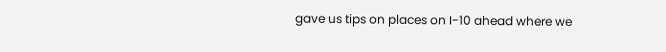gave us tips on places on I-10 ahead where we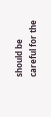should be careful for the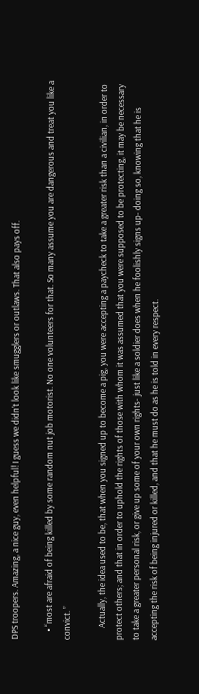DPS troopers. Amazing, a nice guy, even helpful! I guess we didn’t look like smugglers or outlaws. That also pays off.

    • “most are afraid of being killed by some random nut job motorist. No one volunteers for that. So many assume you are dangerous and treat you like a convict. ”

      Actually, the idea used to be, that when you signed up to become a pig, you were accepting a paycheck to take a greater risk than a civilian, in order to protect others; and that in order to uphold the rights of those with whom it was assumed that you were supposed to be protecting, it may be necessary to take a greater personal risk, or give up some of your own rights- just like a soldier does when he foolishly signs up- doing so, knowing that he is accepting the risk of being injured or killed, and that he must do as he is told in every respect.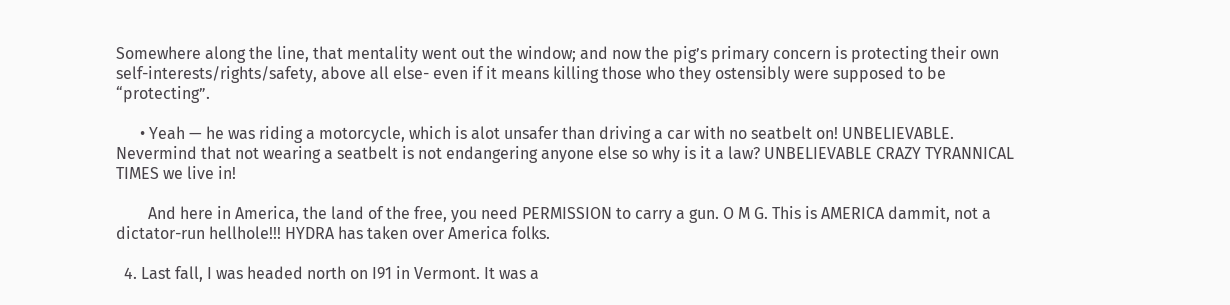Somewhere along the line, that mentality went out the window; and now the pig’s primary concern is protecting their own self-interests/rights/safety, above all else- even if it means killing those who they ostensibly were supposed to be “protecting”.

      • Yeah — he was riding a motorcycle, which is alot unsafer than driving a car with no seatbelt on! UNBELIEVABLE. Nevermind that not wearing a seatbelt is not endangering anyone else so why is it a law? UNBELIEVABLE CRAZY TYRANNICAL TIMES we live in!

        And here in America, the land of the free, you need PERMISSION to carry a gun. O M G. This is AMERICA dammit, not a dictator-run hellhole!!! HYDRA has taken over America folks.

  4. Last fall, I was headed north on I91 in Vermont. It was a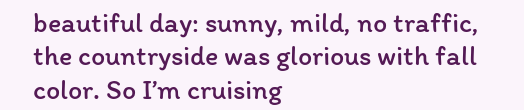beautiful day: sunny, mild, no traffic, the countryside was glorious with fall color. So I’m cruising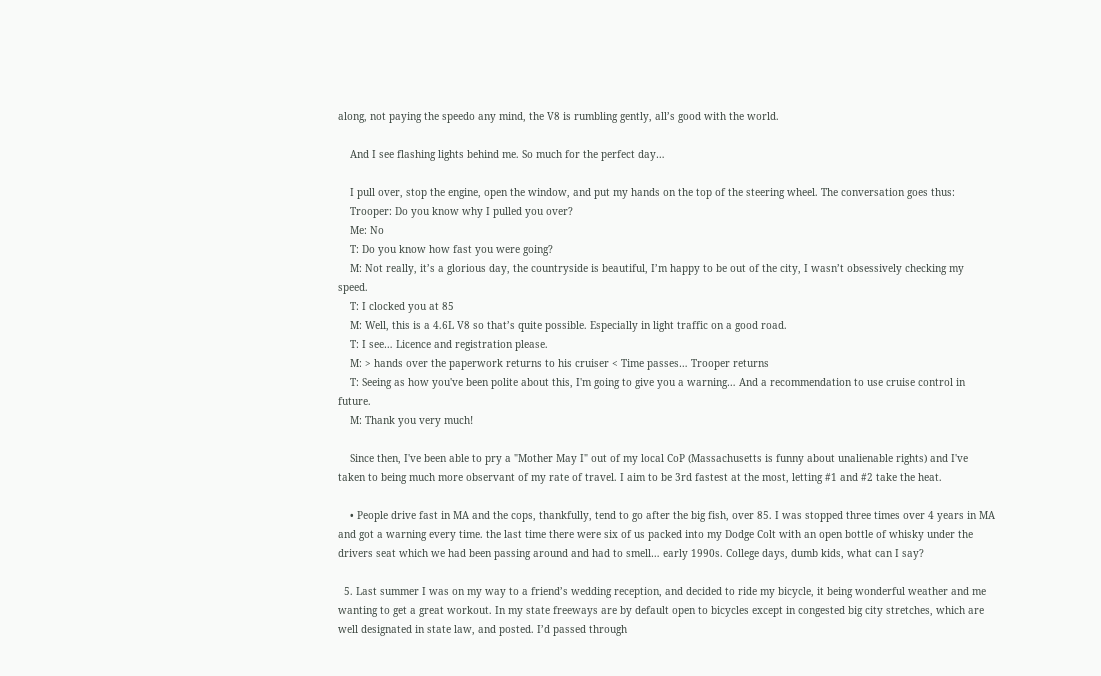along, not paying the speedo any mind, the V8 is rumbling gently, all’s good with the world.

    And I see flashing lights behind me. So much for the perfect day…

    I pull over, stop the engine, open the window, and put my hands on the top of the steering wheel. The conversation goes thus:
    Trooper: Do you know why I pulled you over?
    Me: No
    T: Do you know how fast you were going?
    M: Not really, it’s a glorious day, the countryside is beautiful, I’m happy to be out of the city, I wasn’t obsessively checking my speed.
    T: I clocked you at 85
    M: Well, this is a 4.6L V8 so that’s quite possible. Especially in light traffic on a good road.
    T: I see… Licence and registration please.
    M: > hands over the paperwork returns to his cruiser < Time passes… Trooper returns
    T: Seeing as how you've been polite about this, I'm going to give you a warning… And a recommendation to use cruise control in future.
    M: Thank you very much!

    Since then, I've been able to pry a "Mother May I" out of my local CoP (Massachusetts is funny about unalienable rights) and I've taken to being much more observant of my rate of travel. I aim to be 3rd fastest at the most, letting #1 and #2 take the heat.

    • People drive fast in MA and the cops, thankfully, tend to go after the big fish, over 85. I was stopped three times over 4 years in MA and got a warning every time. the last time there were six of us packed into my Dodge Colt with an open bottle of whisky under the drivers seat which we had been passing around and had to smell… early 1990s. College days, dumb kids, what can I say?

  5. Last summer I was on my way to a friend’s wedding reception, and decided to ride my bicycle, it being wonderful weather and me wanting to get a great workout. In my state freeways are by default open to bicycles except in congested big city stretches, which are well designated in state law, and posted. I’d passed through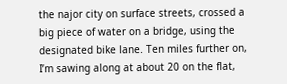the najor city on surface streets, crossed a big piece of water on a bridge, using the designated bike lane. Ten miles further on, I’m sawing along at about 20 on the flat,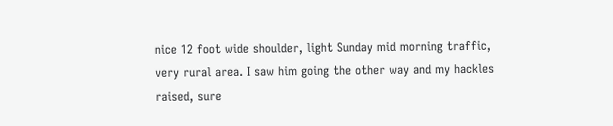nice 12 foot wide shoulder, light Sunday mid morning traffic, very rural area. I saw him going the other way and my hackles raised, sure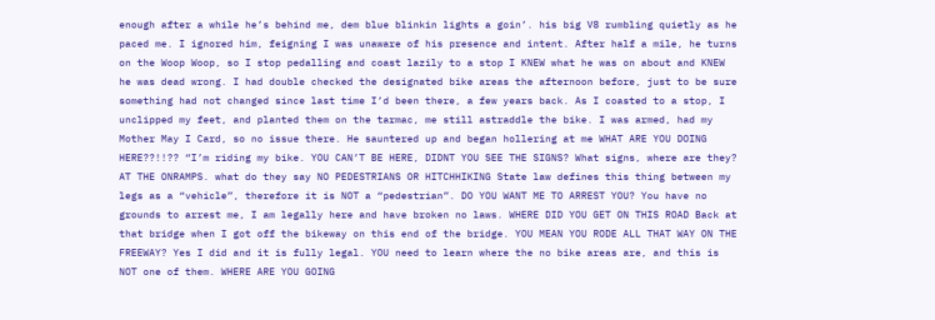enough after a while he’s behind me, dem blue blinkin lights a goin’. his big V8 rumbling quietly as he paced me. I ignored him, feigning I was unaware of his presence and intent. After half a mile, he turns on the Woop Woop, so I stop pedalling and coast lazily to a stop I KNEW what he was on about and KNEW he was dead wrong. I had double checked the designated bike areas the afternoon before, just to be sure something had not changed since last time I’d been there, a few years back. As I coasted to a stop, I unclipped my feet, and planted them on the tarmac, me still astraddle the bike. I was armed, had my Mother May I Card, so no issue there. He sauntered up and began hollering at me WHAT ARE YOU DOING HERE??!!?? “I’m riding my bike. YOU CAN’T BE HERE, DIDNT YOU SEE THE SIGNS? What signs, where are they? AT THE ONRAMPS. what do they say NO PEDESTRIANS OR HITCHHIKING State law defines this thing between my legs as a “vehicle”, therefore it is NOT a “pedestrian”. DO YOU WANT ME TO ARREST YOU? You have no grounds to arrest me, I am legally here and have broken no laws. WHERE DID YOU GET ON THIS ROAD Back at that bridge when I got off the bikeway on this end of the bridge. YOU MEAN YOU RODE ALL THAT WAY ON THE FREEWAY? Yes I did and it is fully legal. YOU need to learn where the no bike areas are, and this is NOT one of them. WHERE ARE YOU GOING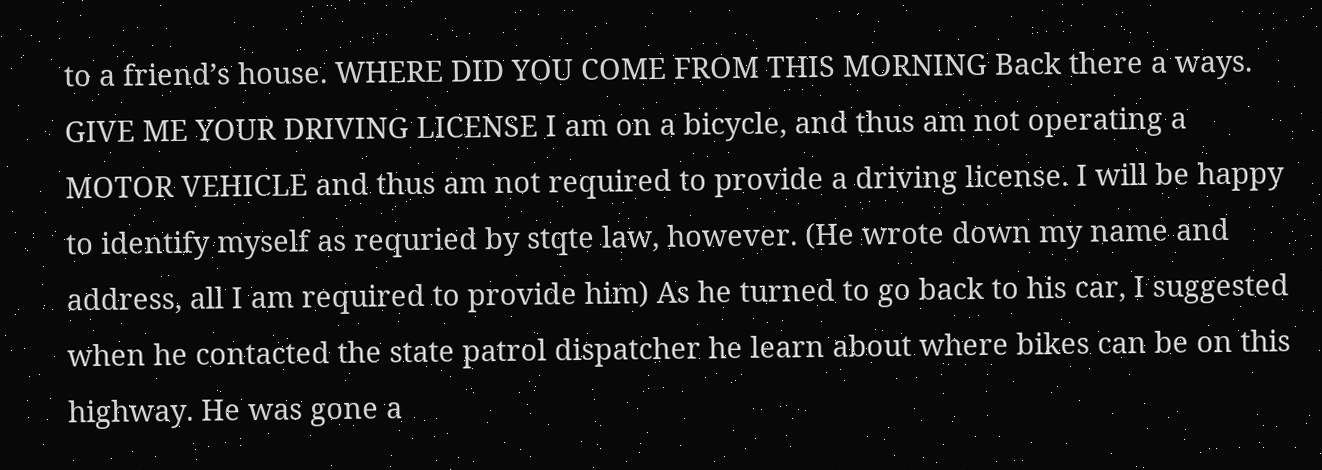to a friend’s house. WHERE DID YOU COME FROM THIS MORNING Back there a ways. GIVE ME YOUR DRIVING LICENSE I am on a bicycle, and thus am not operating a MOTOR VEHICLE and thus am not required to provide a driving license. I will be happy to identify myself as requried by stqte law, however. (He wrote down my name and address, all I am required to provide him) As he turned to go back to his car, I suggested when he contacted the state patrol dispatcher he learn about where bikes can be on this highway. He was gone a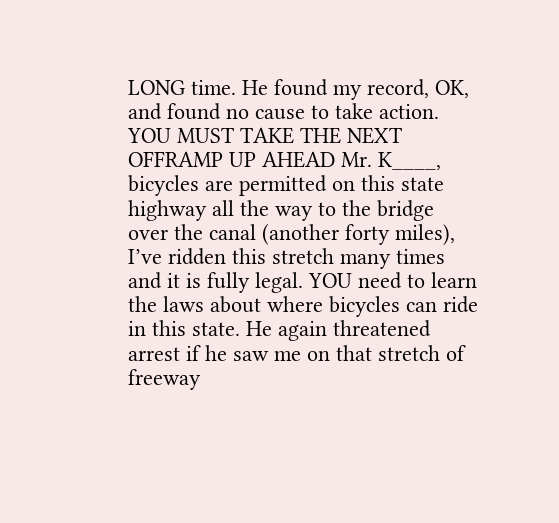LONG time. He found my record, OK, and found no cause to take action. YOU MUST TAKE THE NEXT OFFRAMP UP AHEAD Mr. K____, bicycles are permitted on this state highway all the way to the bridge over the canal (another forty miles), I’ve ridden this stretch many times and it is fully legal. YOU need to learn the laws about where bicycles can ride in this state. He again threatened arrest if he saw me on that stretch of freeway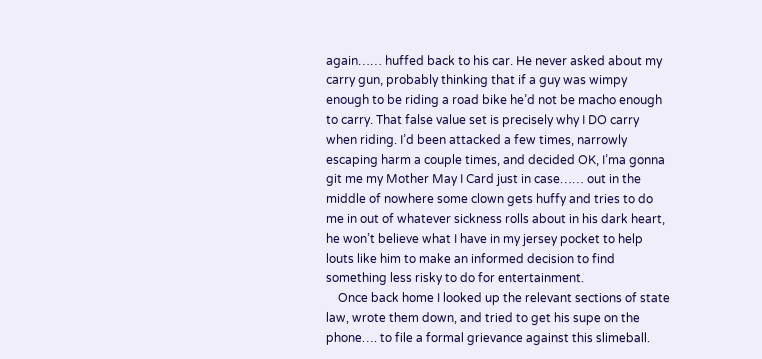again…… huffed back to his car. He never asked about my carry gun, probably thinking that if a guy was wimpy enough to be riding a road bike he’d not be macho enough to carry. That false value set is precisely why I DO carry when riding. I’d been attacked a few times, narrowly escaping harm a couple times, and decided OK, I’ma gonna git me my Mother May I Card just in case…… out in the middle of nowhere some clown gets huffy and tries to do me in out of whatever sickness rolls about in his dark heart, he won’t believe what I have in my jersey pocket to help louts like him to make an informed decision to find something less risky to do for entertainment.
    Once back home I looked up the relevant sections of state law, wrote them down, and tried to get his supe on the phone…. to file a formal grievance against this slimeball.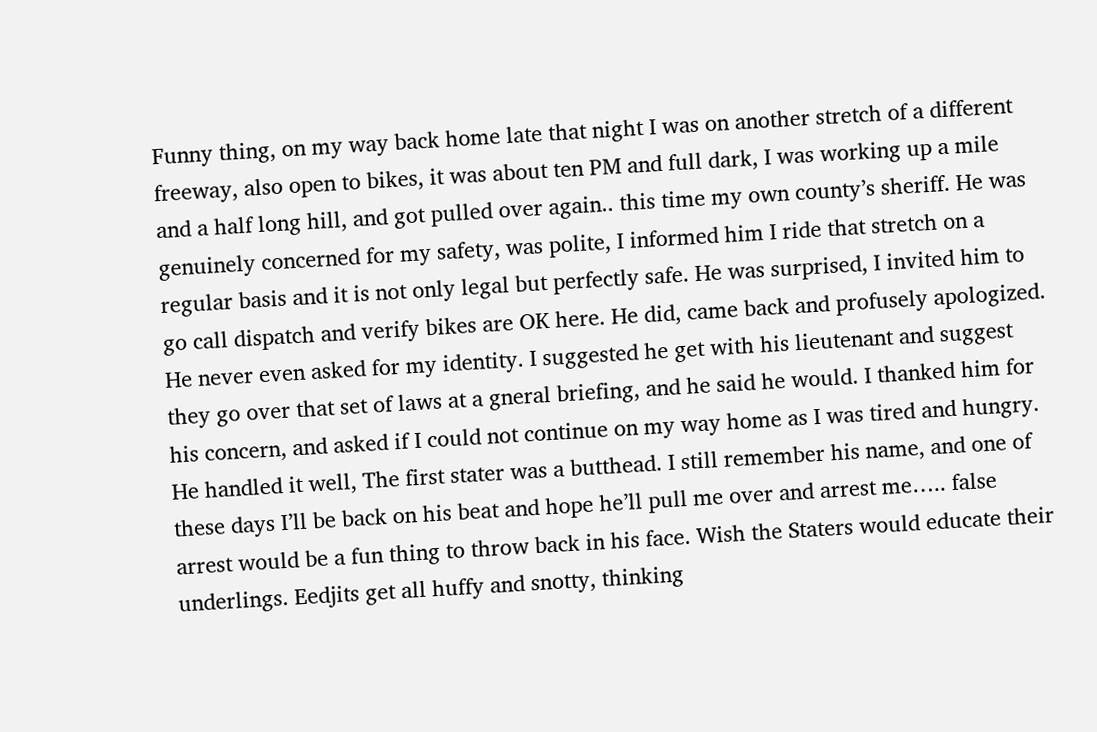Funny thing, on my way back home late that night I was on another stretch of a different freeway, also open to bikes, it was about ten PM and full dark, I was working up a mile and a half long hill, and got pulled over again.. this time my own county’s sheriff. He was genuinely concerned for my safety, was polite, I informed him I ride that stretch on a regular basis and it is not only legal but perfectly safe. He was surprised, I invited him to go call dispatch and verify bikes are OK here. He did, came back and profusely apologized. He never even asked for my identity. I suggested he get with his lieutenant and suggest they go over that set of laws at a gneral briefing, and he said he would. I thanked him for his concern, and asked if I could not continue on my way home as I was tired and hungry. He handled it well, The first stater was a butthead. I still remember his name, and one of these days I’ll be back on his beat and hope he’ll pull me over and arrest me….. false arrest would be a fun thing to throw back in his face. Wish the Staters would educate their underlings. Eedjits get all huffy and snotty, thinking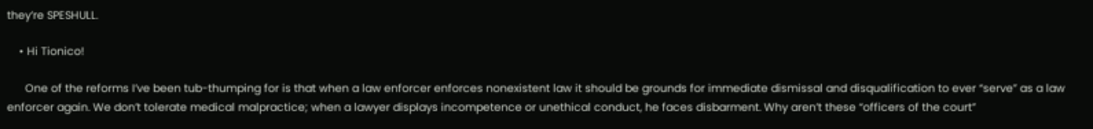they’re SPESHULL.

    • Hi Tionico!

      One of the reforms I’ve been tub-thumping for is that when a law enforcer enforces nonexistent law it should be grounds for immediate dismissal and disqualification to ever “serve” as a law enforcer again. We don’t tolerate medical malpractice; when a lawyer displays incompetence or unethical conduct, he faces disbarment. Why aren’t these “officers of the court”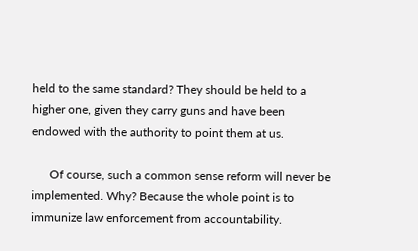held to the same standard? They should be held to a higher one, given they carry guns and have been endowed with the authority to point them at us.

      Of course, such a common sense reform will never be implemented. Why? Because the whole point is to immunize law enforcement from accountability.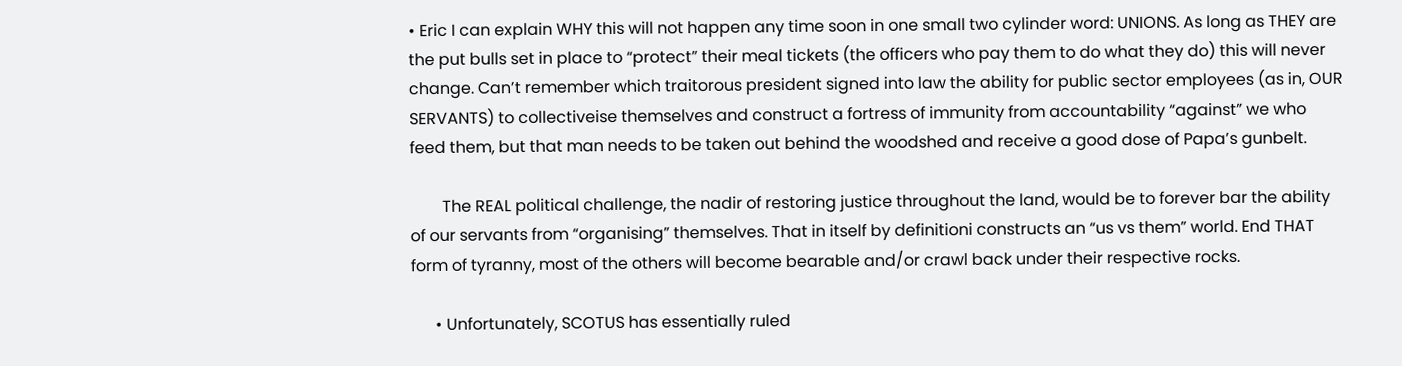• Eric I can explain WHY this will not happen any time soon in one small two cylinder word: UNIONS. As long as THEY are the put bulls set in place to “protect” their meal tickets (the officers who pay them to do what they do) this will never change. Can’t remember which traitorous president signed into law the ability for public sector employees (as in, OUR SERVANTS) to collectiveise themselves and construct a fortress of immunity from accountability “against” we who feed them, but that man needs to be taken out behind the woodshed and receive a good dose of Papa’s gunbelt.

        The REAL political challenge, the nadir of restoring justice throughout the land, would be to forever bar the ability of our servants from “organising” themselves. That in itself by definitioni constructs an “us vs them” world. End THAT form of tyranny, most of the others will become bearable and/or crawl back under their respective rocks.

      • Unfortunately, SCOTUS has essentially ruled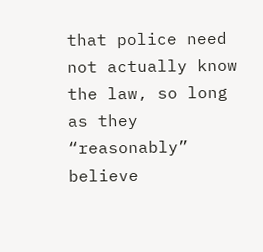that police need not actually know the law, so long as they “reasonably” believe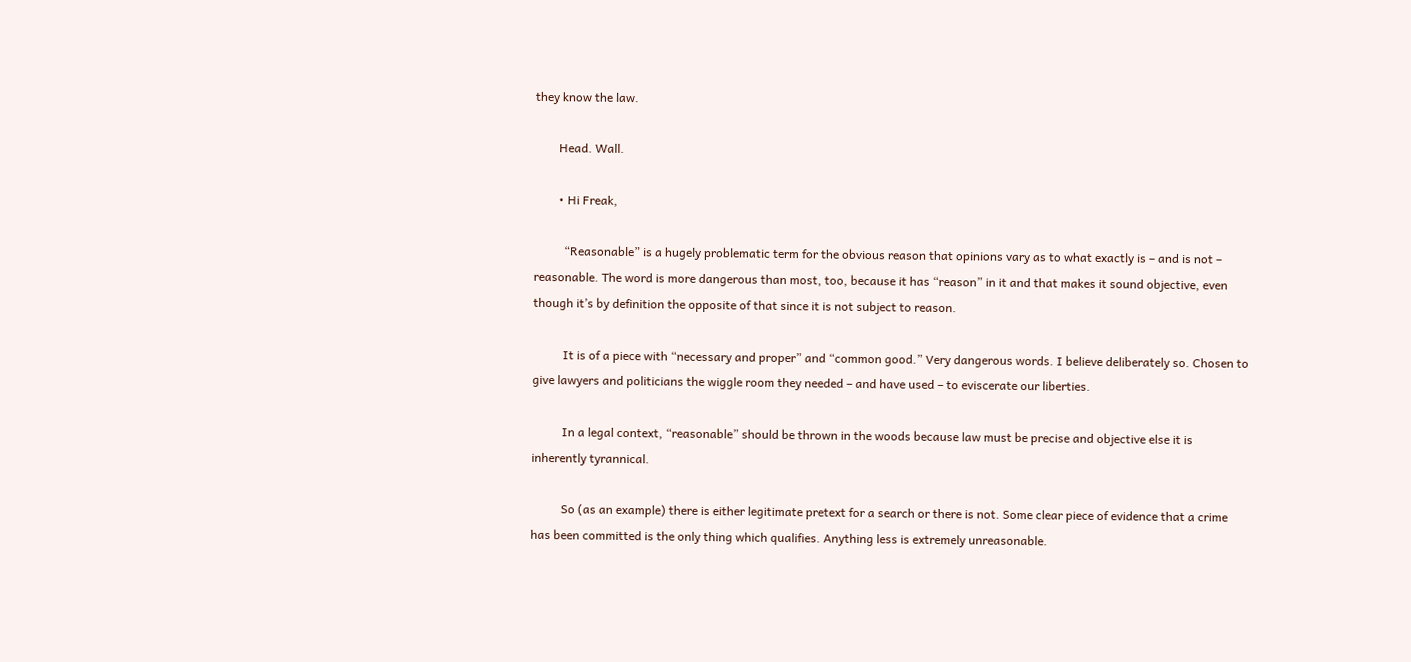they know the law.

        Head. Wall.

        • Hi Freak,

          “Reasonable” is a hugely problematic term for the obvious reason that opinions vary as to what exactly is – and is not – reasonable. The word is more dangerous than most, too, because it has “reason” in it and that makes it sound objective, even though it’s by definition the opposite of that since it is not subject to reason.

          It is of a piece with “necessary and proper” and “common good.” Very dangerous words. I believe deliberately so. Chosen to give lawyers and politicians the wiggle room they needed – and have used – to eviscerate our liberties.

          In a legal context, “reasonable” should be thrown in the woods because law must be precise and objective else it is inherently tyrannical.

          So (as an example) there is either legitimate pretext for a search or there is not. Some clear piece of evidence that a crime has been committed is the only thing which qualifies. Anything less is extremely unreasonable.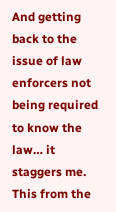And getting back to the issue of law enforcers not being required to know the law… it staggers me. This from the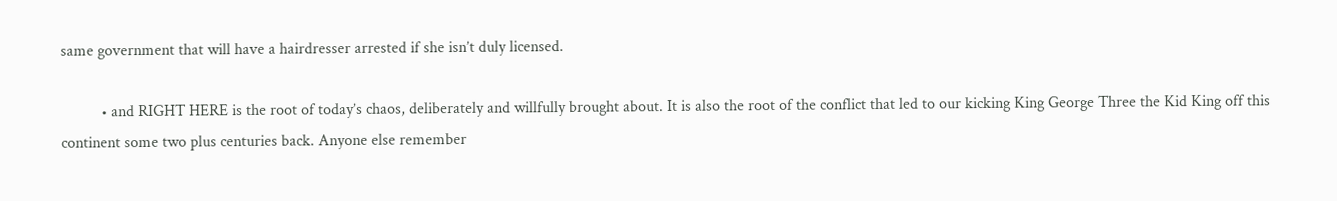same government that will have a hairdresser arrested if she isn’t duly licensed.

          • and RIGHT HERE is the root of today’s chaos, deliberately and willfully brought about. It is also the root of the conflict that led to our kicking King George Three the Kid King off this continent some two plus centuries back. Anyone else remember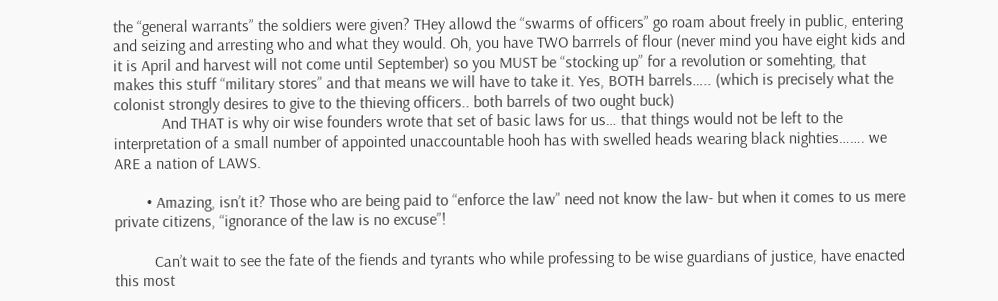the “general warrants” the soldiers were given? THey allowd the “swarms of officers” go roam about freely in public, entering and seizing and arresting who and what they would. Oh, you have TWO barrrels of flour (never mind you have eight kids and it is April and harvest will not come until September) so you MUST be “stocking up” for a revolution or somehting, that makes this stuff “military stores” and that means we will have to take it. Yes, BOTH barrels….. (which is precisely what the colonist strongly desires to give to the thieving officers.. both barrels of two ought buck)
            And THAT is why oir wise founders wrote that set of basic laws for us… that things would not be left to the interpretation of a small number of appointed unaccountable hooh has with swelled heads wearing black nighties……. we ARE a nation of LAWS.

        • Amazing, isn’t it? Those who are being paid to “enforce the law” need not know the law- but when it comes to us mere private citizens, “ignorance of the law is no excuse”!

          Can’t wait to see the fate of the fiends and tyrants who while professing to be wise guardians of justice, have enacted this most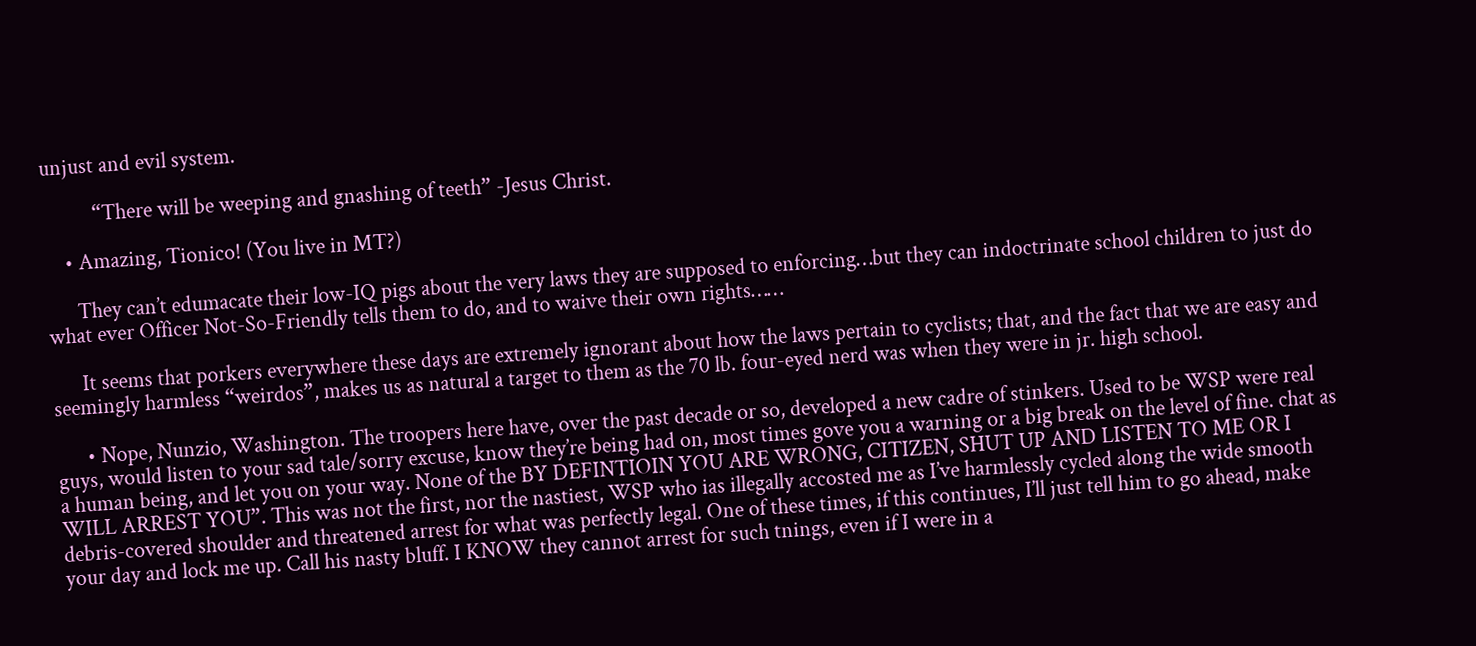unjust and evil system.

          “There will be weeping and gnashing of teeth” -Jesus Christ.

    • Amazing, Tionico! (You live in MT?)

      They can’t edumacate their low-IQ pigs about the very laws they are supposed to enforcing…but they can indoctrinate school children to just do what ever Officer Not-So-Friendly tells them to do, and to waive their own rights……

      It seems that porkers everywhere these days are extremely ignorant about how the laws pertain to cyclists; that, and the fact that we are easy and seemingly harmless “weirdos”, makes us as natural a target to them as the 70 lb. four-eyed nerd was when they were in jr. high school.

      • Nope, Nunzio, Washington. The troopers here have, over the past decade or so, developed a new cadre of stinkers. Used to be WSP were real guys, would listen to your sad tale/sorry excuse, know they’re being had on, most times gove you a warning or a big break on the level of fine. chat as a human being, and let you on your way. None of the BY DEFINTIOIN YOU ARE WRONG, CITIZEN, SHUT UP AND LISTEN TO ME OR I WILL ARREST YOU”. This was not the first, nor the nastiest, WSP who ias illegally accosted me as I’ve harmlessly cycled along the wide smooth debris-covered shoulder and threatened arrest for what was perfectly legal. One of these times, if this continues, I’ll just tell him to go ahead, make your day and lock me up. Call his nasty bluff. I KNOW they cannot arrest for such tnings, even if I were in a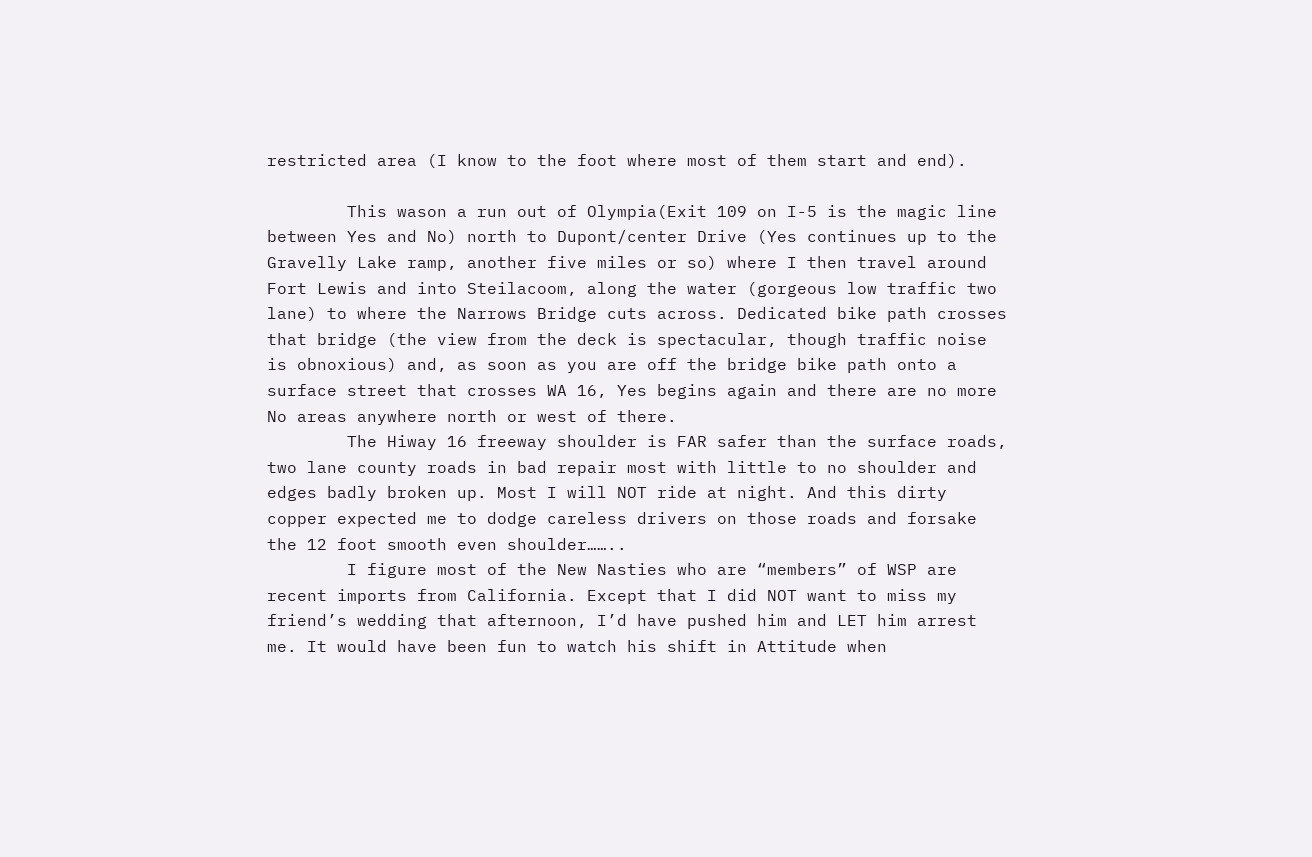restricted area (I know to the foot where most of them start and end).

        This wason a run out of Olympia(Exit 109 on I-5 is the magic line between Yes and No) north to Dupont/center Drive (Yes continues up to the Gravelly Lake ramp, another five miles or so) where I then travel around Fort Lewis and into Steilacoom, along the water (gorgeous low traffic two lane) to where the Narrows Bridge cuts across. Dedicated bike path crosses that bridge (the view from the deck is spectacular, though traffic noise is obnoxious) and, as soon as you are off the bridge bike path onto a surface street that crosses WA 16, Yes begins again and there are no more No areas anywhere north or west of there.
        The Hiway 16 freeway shoulder is FAR safer than the surface roads, two lane county roads in bad repair most with little to no shoulder and edges badly broken up. Most I will NOT ride at night. And this dirty copper expected me to dodge careless drivers on those roads and forsake the 12 foot smooth even shoulder……..
        I figure most of the New Nasties who are “members” of WSP are recent imports from California. Except that I did NOT want to miss my friend’s wedding that afternoon, I’d have pushed him and LET him arrest me. It would have been fun to watch his shift in Attitude when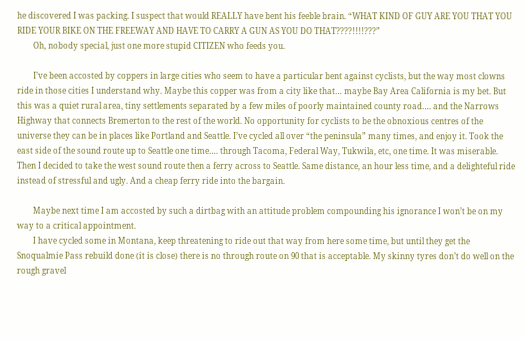he discovered I was packing. I suspect that would REALLY have bent his feeble brain. “WHAT KIND OF GUY ARE YOU THAT YOU RIDE YOUR BIKE ON THE FREEWAY AND HAVE TO CARRY A GUN AS YOU DO THAT????!!!!???”
        Oh, nobody special, just one more stupid CITIZEN who feeds you.

        I’ve been accosted by coppers in large cities who seem to have a particular bent against cyclists, but the way most clowns ride in those cities I understand why. Maybe this copper was from a city like that… maybe Bay Area California is my bet. But this was a quiet rural area, tiny settlements separated by a few miles of poorly maintained county road…. and the Narrows Highway that connects Bremerton to the rest of the world. No opportunity for cyclists to be the obnoxious centres of the universe they can be in places like Portland and Seattle. I’ve cycled all over “the peninsula” many times, and enjoy it. Took the east side of the sound route up to Seattle one time…. through Tacoma, Federal Way, Tukwila, etc, one time. It was miserable. Then I decided to take the west sound route then a ferry across to Seattle. Same distance, an hour less time, and a delighteful ride instead of stressful and ugly. And a cheap ferry ride into the bargain.

        Maybe next time I am accosted by such a dirtbag with an attitude problem compounding his ignorance I won’t be on my way to a critical appointment.
        I have cycled some in Montana, keep threatening to ride out that way from here some time, but until they get the Snoqualmie Pass rebuild done (it is close) there is no through route on 90 that is acceptable. My skinny tyres don’t do well on the rough gravel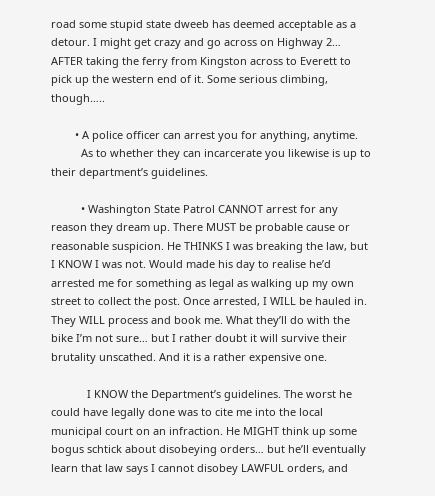road some stupid state dweeb has deemed acceptable as a detour. I might get crazy and go across on Highway 2… AFTER taking the ferry from Kingston across to Everett to pick up the western end of it. Some serious climbing, though…..

        • A police officer can arrest you for anything, anytime.
          As to whether they can incarcerate you likewise is up to their department’s guidelines.

          • Washington State Patrol CANNOT arrest for any reason they dream up. There MUST be probable cause or reasonable suspicion. He THINKS I was breaking the law, but I KNOW I was not. Would made his day to realise he’d arrested me for something as legal as walking up my own street to collect the post. Once arrested, I WILL be hauled in. They WILL process and book me. What they’ll do with the bike I’m not sure… but I rather doubt it will survive their brutality unscathed. And it is a rather expensive one.

            I KNOW the Department’s guidelines. The worst he could have legally done was to cite me into the local municipal court on an infraction. He MIGHT think up some bogus schtick about disobeying orders… but he’ll eventually learn that law says I cannot disobey LAWFUL orders, and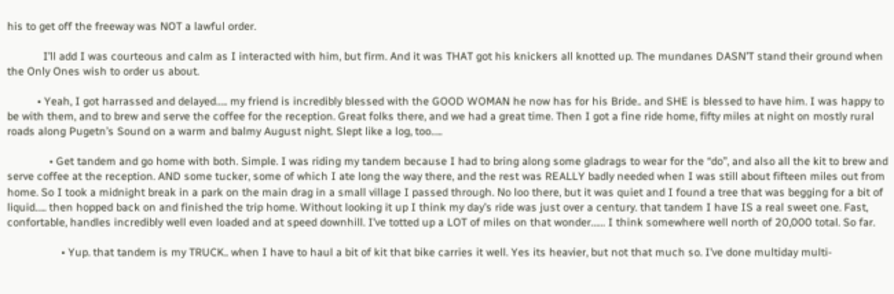his to get off the freeway was NOT a lawful order.

            I’ll add I was courteous and calm as I interacted with him, but firm. And it was THAT got his knickers all knotted up. The mundanes DASN’T stand their ground when the Only Ones wish to order us about.

          • Yeah, I got harrassed and delayed….. my friend is incredibly blessed with the GOOD WOMAN he now has for his Bride.. and SHE is blessed to have him. I was happy to be with them, and to brew and serve the coffee for the reception. Great folks there, and we had a great time. Then I got a fine ride home, fifty miles at night on mostly rural roads along Pugetn’s Sound on a warm and balmy August night. Slept like a log, too…..

              • Get tandem and go home with both. Simple. I was riding my tandem because I had to bring along some gladrags to wear for the “do”, and also all the kit to brew and serve coffee at the reception. AND some tucker, some of which I ate long the way there, and the rest was REALLY badly needed when I was still about fifteen miles out from home. So I took a midnight break in a park on the main drag in a small village I passed through. No loo there, but it was quiet and I found a tree that was begging for a bit of liquid….. then hopped back on and finished the trip home. Without looking it up I think my day’s ride was just over a century. that tandem I have IS a real sweet one. Fast, confortable, handles incredibly well even loaded and at speed downhill. I’ve totted up a LOT of miles on that wonder…… I think somewhere well north of 20,000 total. So far.

                  • Yup. that tandem is my TRUCK.. when I have to haul a bit of kit that bike carries it well. Yes its heavier, but not that much so. I’ve done multiday multi-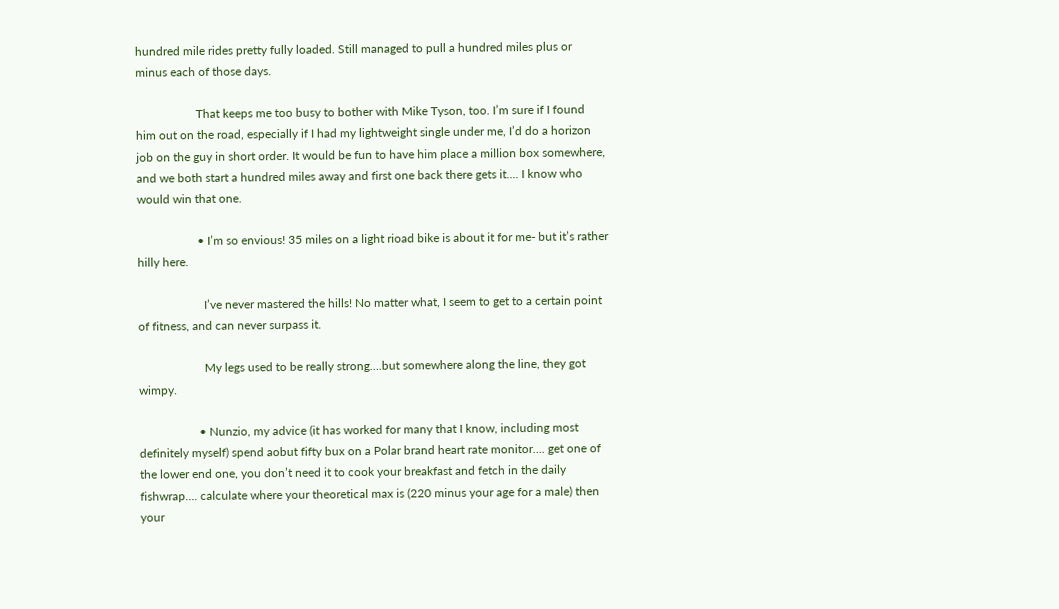hundred mile rides pretty fully loaded. Still managed to pull a hundred miles plus or minus each of those days.

                    That keeps me too busy to bother with Mike Tyson, too. I’m sure if I found him out on the road, especially if I had my lightweight single under me, I’d do a horizon job on the guy in short order. It would be fun to have him place a million box somewhere, and we both start a hundred miles away and first one back there gets it…. I know who would win that one.

                    • I’m so envious! 35 miles on a light rioad bike is about it for me- but it’s rather hilly here.

                      I’ve never mastered the hills! No matter what, I seem to get to a certain point of fitness, and can never surpass it.

                      My legs used to be really strong….but somewhere along the line, they got wimpy.

                    • Nunzio, my advice (it has worked for many that I know, including most definitely myself) spend aobut fifty bux on a Polar brand heart rate monitor…. get one of the lower end one, you don’t need it to cook your breakfast and fetch in the daily fishwrap…. calculate where your theoretical max is (220 minus your age for a male) then your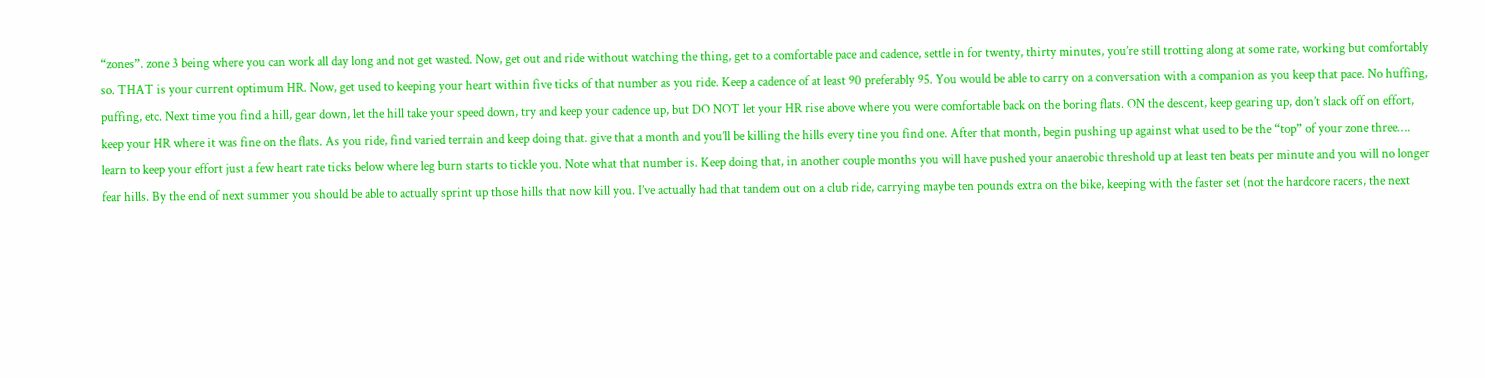“zones”. zone 3 being where you can work all day long and not get wasted. Now, get out and ride without watching the thing, get to a comfortable pace and cadence, settle in for twenty, thirty minutes, you’re still trotting along at some rate, working but comfortably so. THAT is your current optimum HR. Now, get used to keeping your heart within five ticks of that number as you ride. Keep a cadence of at least 90 preferably 95. You would be able to carry on a conversation with a companion as you keep that pace. No huffing, puffing, etc. Next time you find a hill, gear down, let the hill take your speed down, try and keep your cadence up, but DO NOT let your HR rise above where you were comfortable back on the boring flats. ON the descent, keep gearing up, don’t slack off on effort, keep your HR where it was fine on the flats. As you ride, find varied terrain and keep doing that. give that a month and you’ll be killing the hills every tine you find one. After that month, begin pushing up against what used to be the “top” of your zone three…. learn to keep your effort just a few heart rate ticks below where leg burn starts to tickle you. Note what that number is. Keep doing that, in another couple months you will have pushed your anaerobic threshold up at least ten beats per minute and you will no longer fear hills. By the end of next summer you should be able to actually sprint up those hills that now kill you. I’ve actually had that tandem out on a club ride, carrying maybe ten pounds extra on the bike, keeping with the faster set (not the hardcore racers, the next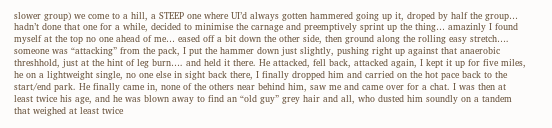slower group) we come to a hill, a STEEP one where UI’d always gotten hammered going up it, droped by half the group… hadn’t done that one for a while, decided to minimise the carnage and preemptively sprint up the thing… amazinly I found myself at the top no one ahead of me… eased off a bit down the other side, then ground along the rolling easy stretch…. someone was “attacking” from the pack, I put the hammer down just slightly, pushing right up against that anaerobic threshhold, just at the hint of leg burn…. and held it there. He attacked, fell back, attacked again, I kept it up for five miles, he on a lightweight single, no one else in sight back there, I finally dropped him and carried on the hot pace back to the start/end park. He finally came in, none of the others near behind him, saw me and came over for a chat. I was then at least twice his age, and he was blown away to find an “old guy” grey hair and all, who dusted him soundly on a tandem that weighed at least twice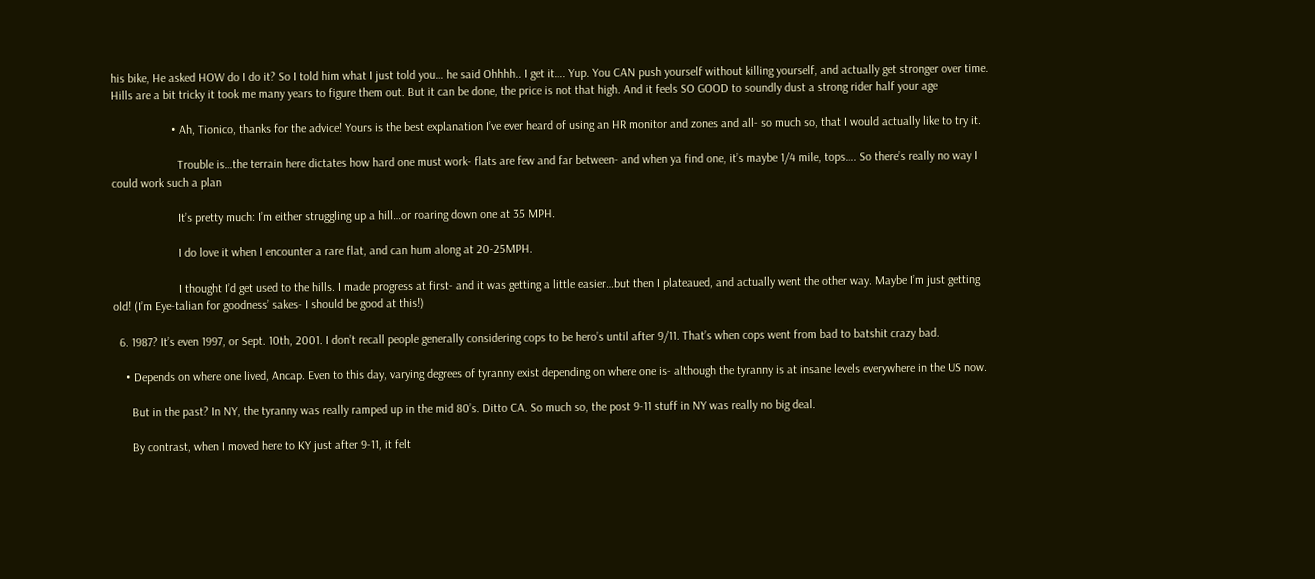his bike, He asked HOW do I do it? So I told him what I just told you… he said Ohhhh.. I get it…. Yup. You CAN push yourself without killing yourself, and actually get stronger over time. Hills are a bit tricky it took me many years to figure them out. But it can be done, the price is not that high. And it feels SO GOOD to soundly dust a strong rider half your age

                    • Ah, Tionico, thanks for the advice! Yours is the best explanation I’ve ever heard of using an HR monitor and zones and all- so much so, that I would actually like to try it.

                      Trouble is…the terrain here dictates how hard one must work- flats are few and far between- and when ya find one, it’s maybe 1/4 mile, tops…. So there’s really no way I could work such a plan

                      It’s pretty much: I’m either struggling up a hill…or roaring down one at 35 MPH.

                      I do love it when I encounter a rare flat, and can hum along at 20-25MPH.

                      I thought I’d get used to the hills. I made progress at first- and it was getting a little easier…but then I plateaued, and actually went the other way. Maybe I’m just getting old! (I’m Eye-talian for goodness’ sakes- I should be good at this!)

  6. 1987? It’s even 1997, or Sept. 10th, 2001. I don’t recall people generally considering cops to be hero’s until after 9/11. That’s when cops went from bad to batshit crazy bad.

    • Depends on where one lived, Ancap. Even to this day, varying degrees of tyranny exist depending on where one is- although the tyranny is at insane levels everywhere in the US now.

      But in the past? In NY, the tyranny was really ramped up in the mid 80’s. Ditto CA. So much so, the post 9-11 stuff in NY was really no big deal.

      By contrast, when I moved here to KY just after 9-11, it felt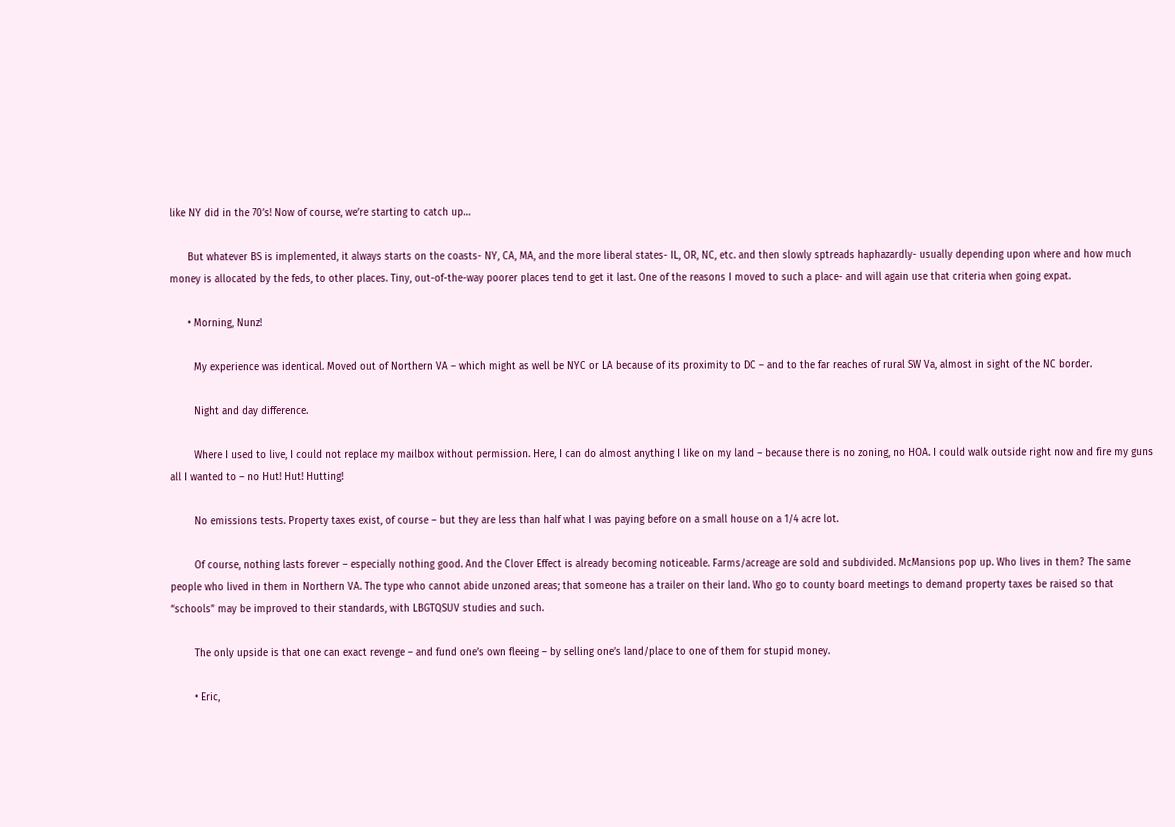like NY did in the 70’s! Now of course, we’re starting to catch up…

      But whatever BS is implemented, it always starts on the coasts- NY, CA, MA, and the more liberal states- IL, OR, NC, etc. and then slowly sptreads haphazardly- usually depending upon where and how much money is allocated by the feds, to other places. Tiny, out-of-the-way poorer places tend to get it last. One of the reasons I moved to such a place- and will again use that criteria when going expat.

      • Morning, Nunz!

        My experience was identical. Moved out of Northern VA – which might as well be NYC or LA because of its proximity to DC – and to the far reaches of rural SW Va, almost in sight of the NC border.

        Night and day difference.

        Where I used to live, I could not replace my mailbox without permission. Here, I can do almost anything I like on my land – because there is no zoning, no HOA. I could walk outside right now and fire my guns all I wanted to – no Hut! Hut! Hutting!

        No emissions tests. Property taxes exist, of course – but they are less than half what I was paying before on a small house on a 1/4 acre lot.

        Of course, nothing lasts forever – especially nothing good. And the Clover Effect is already becoming noticeable. Farms/acreage are sold and subdivided. McMansions pop up. Who lives in them? The same people who lived in them in Northern VA. The type who cannot abide unzoned areas; that someone has a trailer on their land. Who go to county board meetings to demand property taxes be raised so that “schools” may be improved to their standards, with LBGTQSUV studies and such.

        The only upside is that one can exact revenge – and fund one’s own fleeing – by selling one’s land/place to one of them for stupid money.

        • Eric,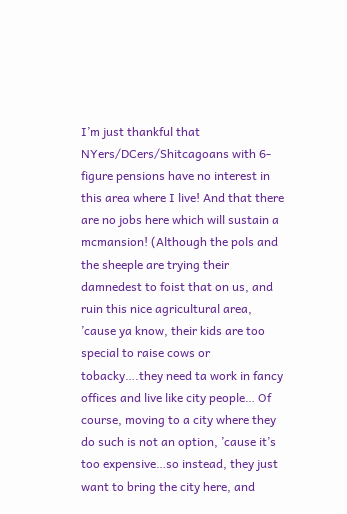I’m just thankful that NYers/DCers/Shitcagoans with 6-figure pensions have no interest in this area where I live! And that there are no jobs here which will sustain a mcmansion! (Although the pols and the sheeple are trying their damnedest to foist that on us, and ruin this nice agricultural area, ’cause ya know, their kids are too special to raise cows or tobacky….they need ta work in fancy offices and live like city people… Of course, moving to a city where they do such is not an option, ’cause it’s too expensive…so instead, they just want to bring the city here, and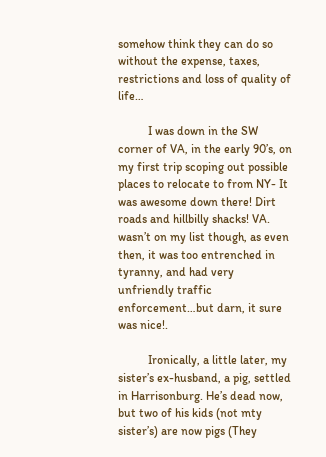somehow think they can do so without the expense, taxes, restrictions and loss of quality of life…

          I was down in the SW corner of VA, in the early 90’s, on my first trip scoping out possible places to relocate to from NY- It was awesome down there! Dirt roads and hillbilly shacks! VA. wasn’t on my list though, as even then, it was too entrenched in tyranny, and had very unfriendly traffic enforcement…but darn, it sure was nice!.

          Ironically, a little later, my sister’s ex-husband, a pig, settled in Harrisonburg. He’s dead now, but two of his kids (not mty sister’s) are now pigs (They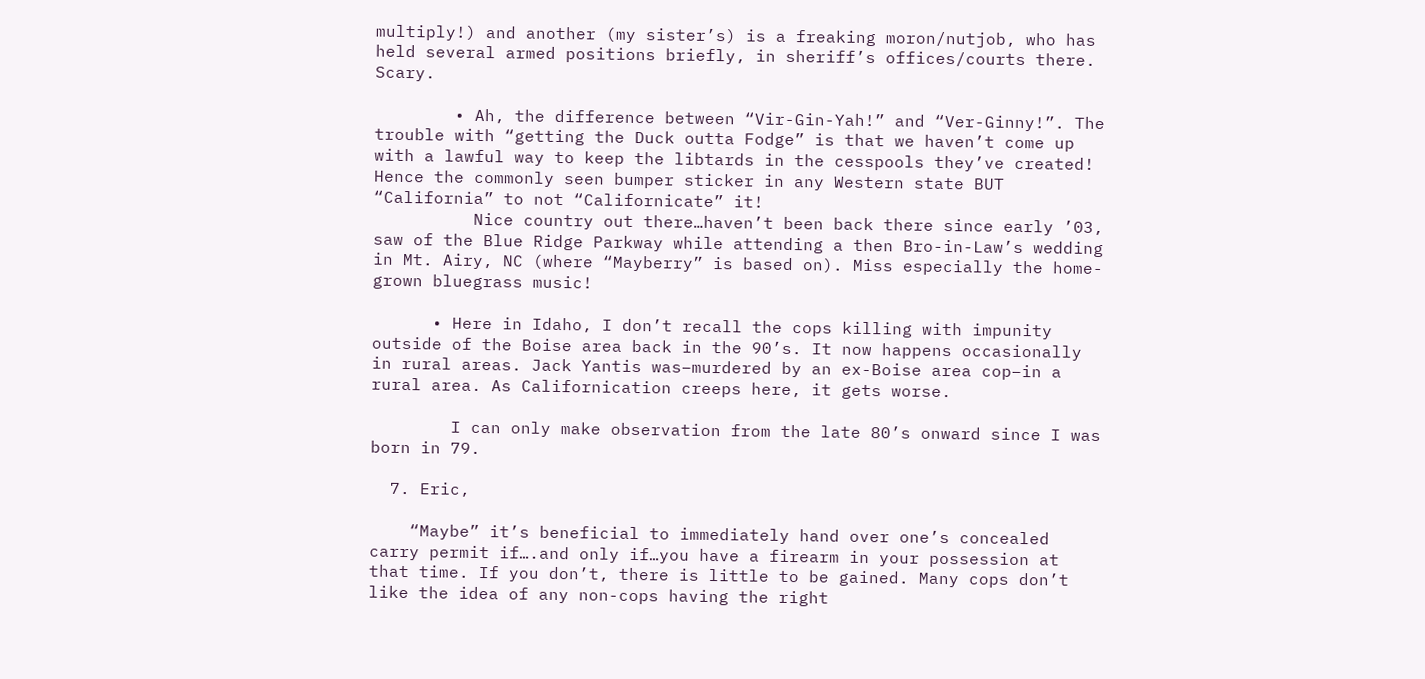multiply!) and another (my sister’s) is a freaking moron/nutjob, who has held several armed positions briefly, in sheriff’s offices/courts there. Scary.

        • Ah, the difference between “Vir-Gin-Yah!” and “Ver-Ginny!”. The trouble with “getting the Duck outta Fodge” is that we haven’t come up with a lawful way to keep the libtards in the cesspools they’ve created! Hence the commonly seen bumper sticker in any Western state BUT “California” to not “Californicate” it!
          Nice country out there…haven’t been back there since early ’03, saw of the Blue Ridge Parkway while attending a then Bro-in-Law’s wedding in Mt. Airy, NC (where “Mayberry” is based on). Miss especially the home-grown bluegrass music!

      • Here in Idaho, I don’t recall the cops killing with impunity outside of the Boise area back in the 90’s. It now happens occasionally in rural areas. Jack Yantis was–murdered by an ex-Boise area cop–in a rural area. As Californication creeps here, it gets worse.

        I can only make observation from the late 80’s onward since I was born in 79.

  7. Eric,

    “Maybe” it’s beneficial to immediately hand over one’s concealed carry permit if….and only if…you have a firearm in your possession at that time. If you don’t, there is little to be gained. Many cops don’t like the idea of any non-cops having the right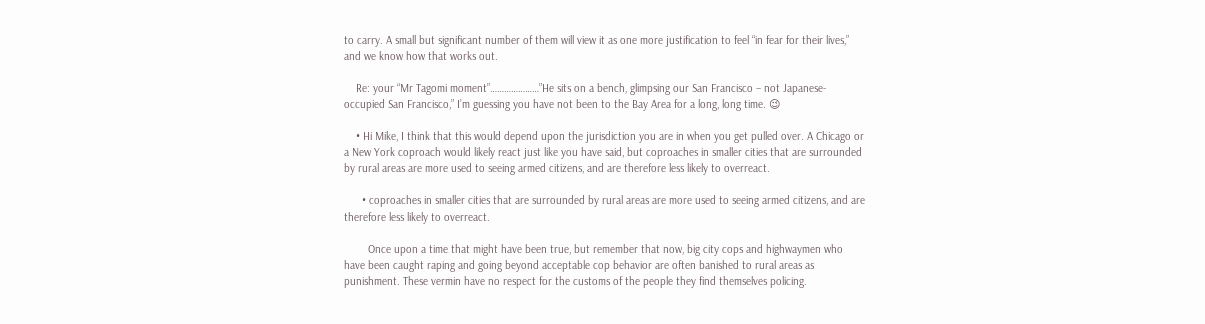to carry. A small but significant number of them will view it as one more justification to feel “in fear for their lives,” and we know how that works out.

    Re: your “Mr Tagomi moment”…………………”He sits on a bench, glimpsing our San Francisco – not Japanese-occupied San Francisco,” I’m guessing you have not been to the Bay Area for a long, long time. 😉

    • Hi Mike, I think that this would depend upon the jurisdiction you are in when you get pulled over. A Chicago or a New York coproach would likely react just like you have said, but coproaches in smaller cities that are surrounded by rural areas are more used to seeing armed citizens, and are therefore less likely to overreact.

      • coproaches in smaller cities that are surrounded by rural areas are more used to seeing armed citizens, and are therefore less likely to overreact.

        Once upon a time that might have been true, but remember that now, big city cops and highwaymen who have been caught raping and going beyond acceptable cop behavior are often banished to rural areas as punishment. These vermin have no respect for the customs of the people they find themselves policing.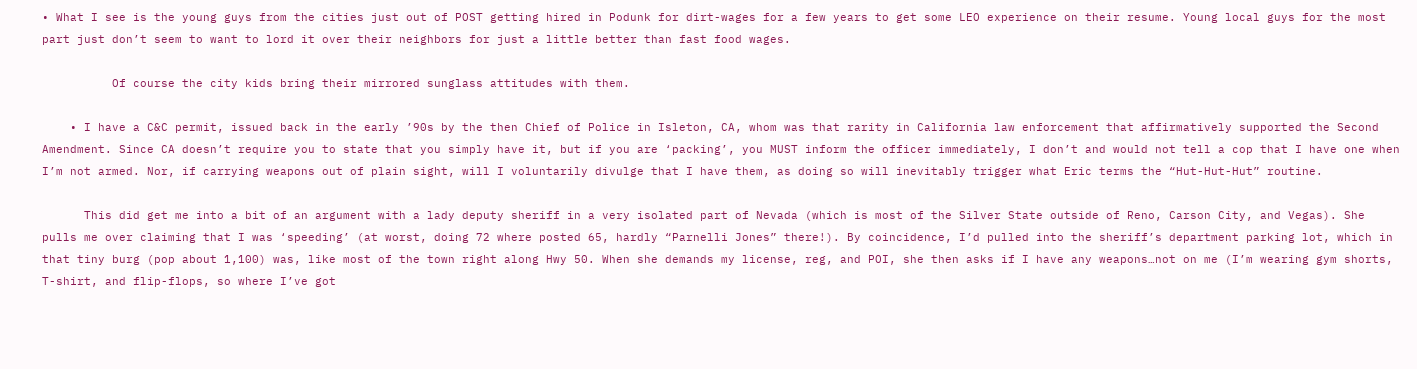• What I see is the young guys from the cities just out of POST getting hired in Podunk for dirt-wages for a few years to get some LEO experience on their resume. Young local guys for the most part just don’t seem to want to lord it over their neighbors for just a little better than fast food wages.

          Of course the city kids bring their mirrored sunglass attitudes with them.

    • I have a C&C permit, issued back in the early ’90s by the then Chief of Police in Isleton, CA, whom was that rarity in California law enforcement that affirmatively supported the Second Amendment. Since CA doesn’t require you to state that you simply have it, but if you are ‘packing’, you MUST inform the officer immediately, I don’t and would not tell a cop that I have one when I’m not armed. Nor, if carrying weapons out of plain sight, will I voluntarily divulge that I have them, as doing so will inevitably trigger what Eric terms the “Hut-Hut-Hut” routine.

      This did get me into a bit of an argument with a lady deputy sheriff in a very isolated part of Nevada (which is most of the Silver State outside of Reno, Carson City, and Vegas). She pulls me over claiming that I was ‘speeding’ (at worst, doing 72 where posted 65, hardly “Parnelli Jones” there!). By coincidence, I’d pulled into the sheriff’s department parking lot, which in that tiny burg (pop about 1,100) was, like most of the town right along Hwy 50. When she demands my license, reg, and POI, she then asks if I have any weapons…not on me (I’m wearing gym shorts, T-shirt, and flip-flops, so where I’ve got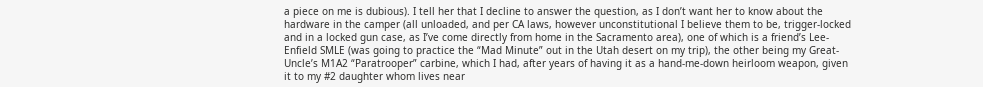a piece on me is dubious). I tell her that I decline to answer the question, as I don’t want her to know about the hardware in the camper (all unloaded, and per CA laws, however unconstitutional I believe them to be, trigger-locked and in a locked gun case, as I’ve come directly from home in the Sacramento area), one of which is a friend’s Lee-Enfield SMLE (was going to practice the “Mad Minute” out in the Utah desert on my trip), the other being my Great-Uncle’s M1A2 “Paratrooper” carbine, which I had, after years of having it as a hand-me-down heirloom weapon, given it to my #2 daughter whom lives near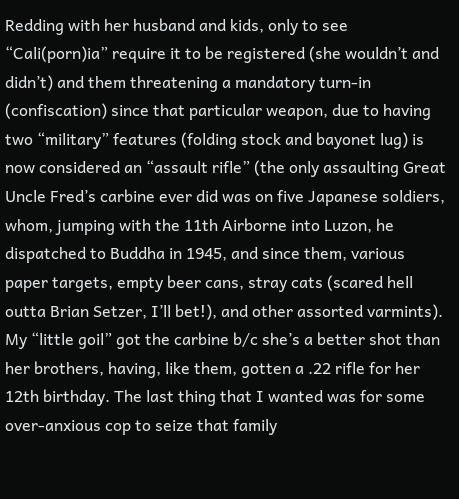Redding with her husband and kids, only to see “Cali(porn)ia” require it to be registered (she wouldn’t and didn’t) and them threatening a mandatory turn-in (confiscation) since that particular weapon, due to having two “military” features (folding stock and bayonet lug) is now considered an “assault rifle” (the only assaulting Great Uncle Fred’s carbine ever did was on five Japanese soldiers, whom, jumping with the 11th Airborne into Luzon, he dispatched to Buddha in 1945, and since them, various paper targets, empty beer cans, stray cats (scared hell outta Brian Setzer, I’ll bet!), and other assorted varmints). My “little goil” got the carbine b/c she’s a better shot than her brothers, having, like them, gotten a .22 rifle for her 12th birthday. The last thing that I wanted was for some over-anxious cop to seize that family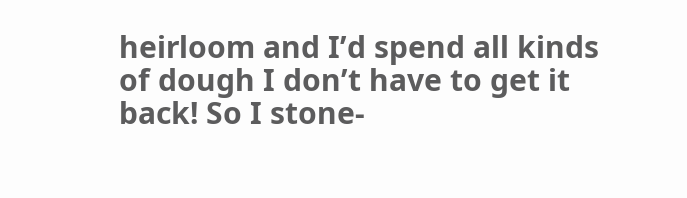heirloom and I’d spend all kinds of dough I don’t have to get it back! So I stone-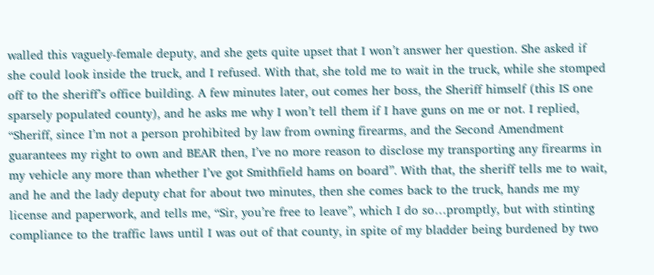walled this vaguely-female deputy, and she gets quite upset that I won’t answer her question. She asked if she could look inside the truck, and I refused. With that, she told me to wait in the truck, while she stomped off to the sheriff’s office building. A few minutes later, out comes her boss, the Sheriff himself (this IS one sparsely populated county), and he asks me why I won’t tell them if I have guns on me or not. I replied, “Sheriff, since I’m not a person prohibited by law from owning firearms, and the Second Amendment guarantees my right to own and BEAR then, I’ve no more reason to disclose my transporting any firearms in my vehicle any more than whether I’ve got Smithfield hams on board”. With that, the sheriff tells me to wait, and he and the lady deputy chat for about two minutes, then she comes back to the truck, hands me my license and paperwork, and tells me, “Sir, you’re free to leave”, which I do so…promptly, but with stinting compliance to the traffic laws until I was out of that county, in spite of my bladder being burdened by two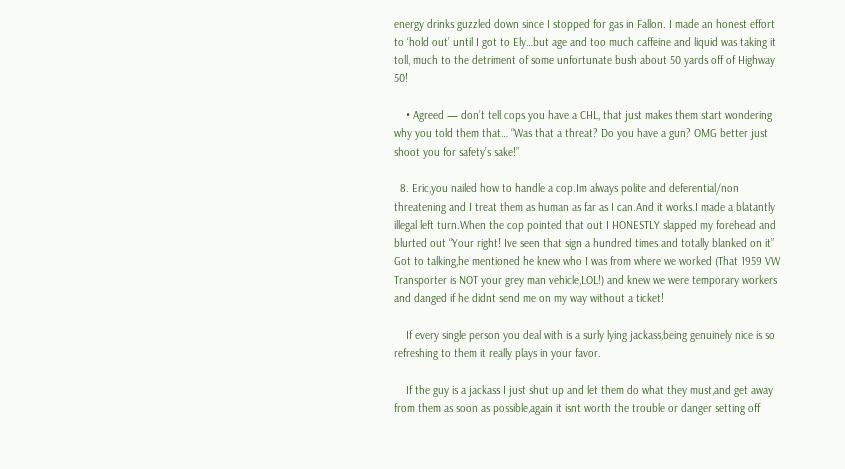energy drinks guzzled down since I stopped for gas in Fallon. I made an honest effort to ‘hold out’ until I got to Ely…but age and too much caffeine and liquid was taking it toll, much to the detriment of some unfortunate bush about 50 yards off of Highway 50!

    • Agreed — don’t tell cops you have a CHL, that just makes them start wondering why you told them that… “Was that a threat? Do you have a gun? OMG better just shoot you for safety’s sake!”

  8. Eric,you nailed how to handle a cop.Im always polite and deferential/non threatening and I treat them as human as far as I can.And it works.I made a blatantly illegal left turn.When the cop pointed that out I HONESTLY slapped my forehead and blurted out “Your right! Ive seen that sign a hundred times and totally blanked on it” Got to talking,he mentioned he knew who I was from where we worked (That 1959 VW Transporter is NOT your grey man vehicle,LOL!) and knew we were temporary workers and danged if he didnt send me on my way without a ticket!

    If every single person you deal with is a surly lying jackass,being genuinely nice is so refreshing to them it really plays in your favor.

    If the guy is a jackass I just shut up and let them do what they must,and get away from them as soon as possible,again it isnt worth the trouble or danger setting off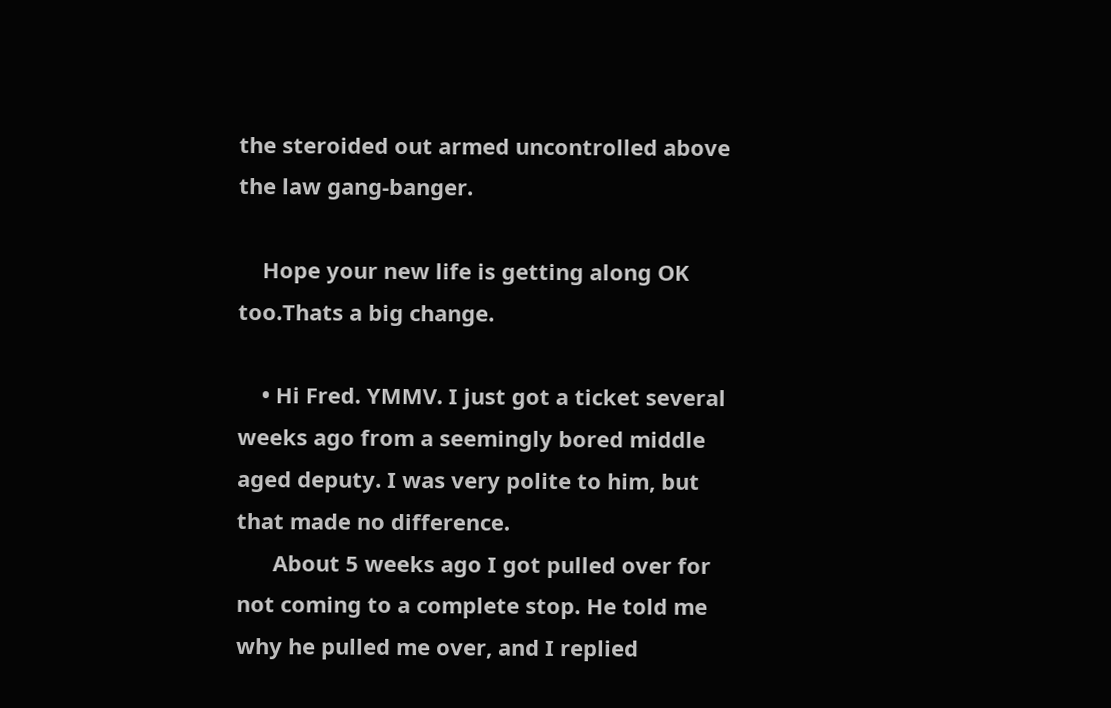the steroided out armed uncontrolled above the law gang-banger.

    Hope your new life is getting along OK too.Thats a big change.

    • Hi Fred. YMMV. I just got a ticket several weeks ago from a seemingly bored middle aged deputy. I was very polite to him, but that made no difference.
      About 5 weeks ago I got pulled over for not coming to a complete stop. He told me why he pulled me over, and I replied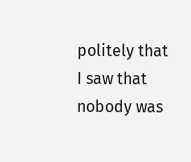politely that I saw that nobody was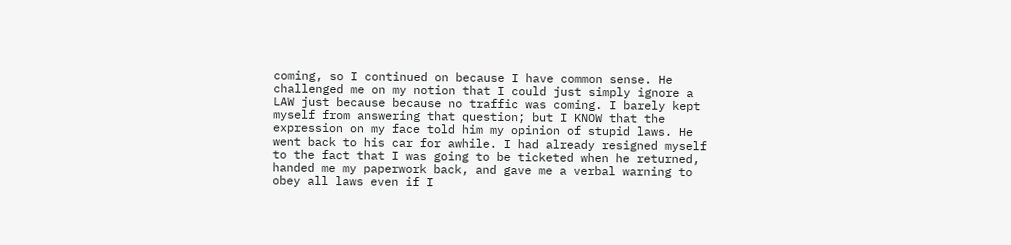coming, so I continued on because I have common sense. He challenged me on my notion that I could just simply ignore a LAW just because because no traffic was coming. I barely kept myself from answering that question; but I KNOW that the expression on my face told him my opinion of stupid laws. He went back to his car for awhile. I had already resigned myself to the fact that I was going to be ticketed when he returned, handed me my paperwork back, and gave me a verbal warning to obey all laws even if I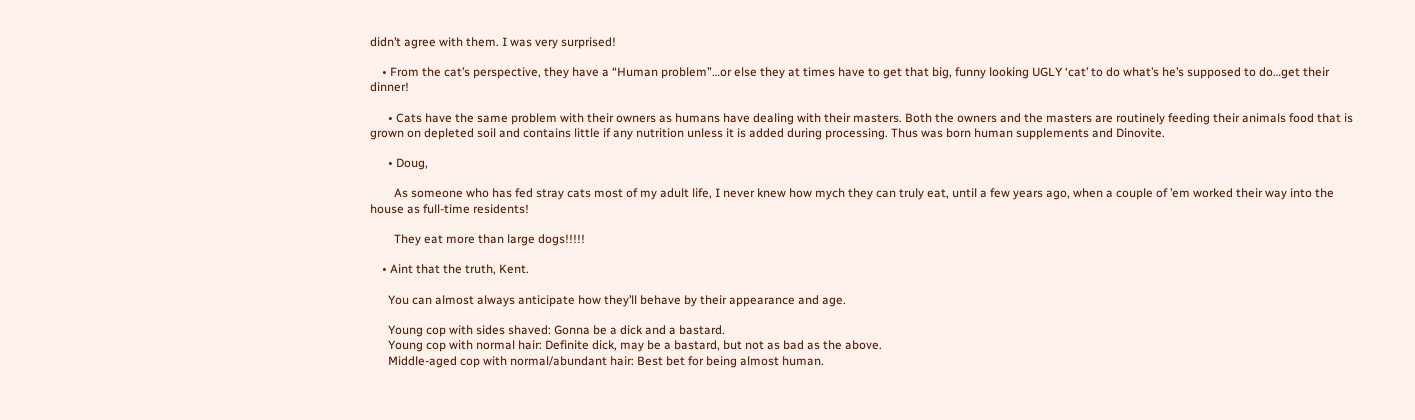didn’t agree with them. I was very surprised!

    • From the cat’s perspective, they have a “Human problem”…or else they at times have to get that big, funny looking UGLY ‘cat’ to do what’s he’s supposed to do…get their dinner!

      • Cats have the same problem with their owners as humans have dealing with their masters. Both the owners and the masters are routinely feeding their animals food that is grown on depleted soil and contains little if any nutrition unless it is added during processing. Thus was born human supplements and Dinovite.

      • Doug,

        As someone who has fed stray cats most of my adult life, I never knew how mych they can truly eat, until a few years ago, when a couple of ’em worked their way into the house as full-time residents!

        They eat more than large dogs!!!!!

    • Aint that the truth, Kent.

      You can almost always anticipate how they’ll behave by their appearance and age.

      Young cop with sides shaved: Gonna be a dick and a bastard.
      Young cop with normal hair: Definite dick, may be a bastard, but not as bad as the above.
      Middle-aged cop with normal/abundant hair: Best bet for being almost human.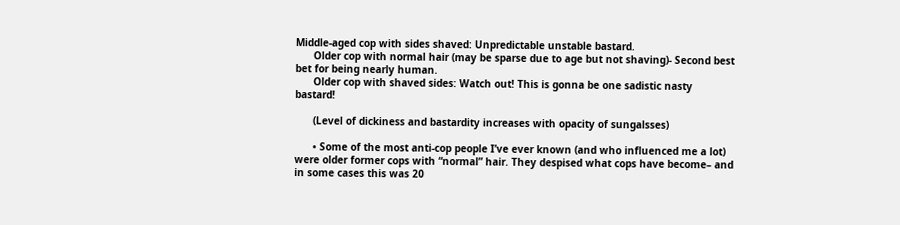Middle-aged cop with sides shaved: Unpredictable unstable bastard.
      Older cop with normal hair (may be sparse due to age but not shaving)- Second best bet for being nearly human.
      Older cop with shaved sides: Watch out! This is gonna be one sadistic nasty bastard!

      (Level of dickiness and bastardity increases with opacity of sungalsses)

      • Some of the most anti-cop people I’ve ever known (and who influenced me a lot) were older former cops with “normal” hair. They despised what cops have become– and in some cases this was 20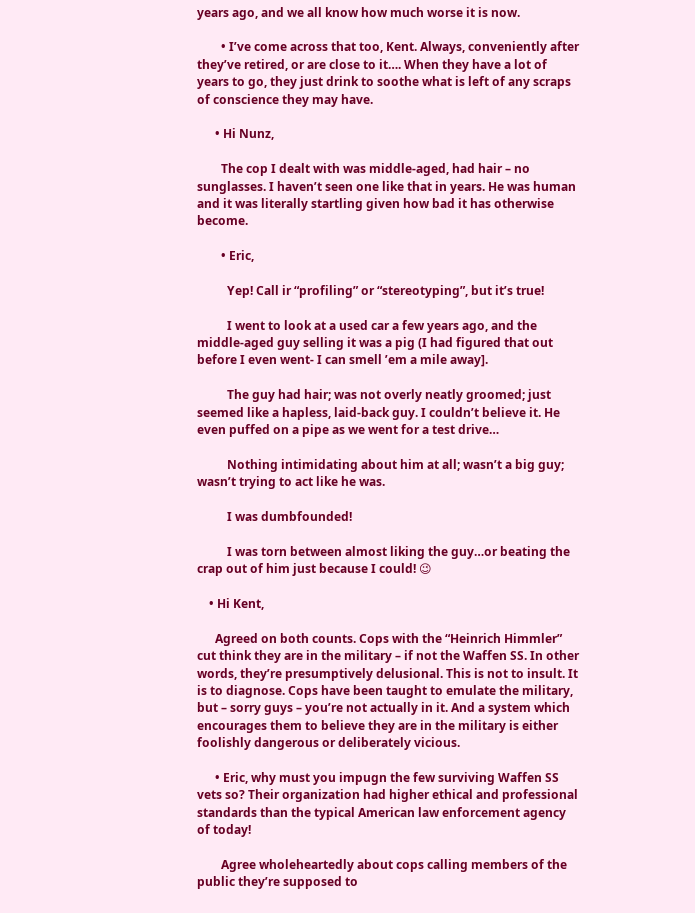years ago, and we all know how much worse it is now.

        • I’ve come across that too, Kent. Always, conveniently after they’ve retired, or are close to it…. When they have a lot of years to go, they just drink to soothe what is left of any scraps of conscience they may have.

      • Hi Nunz,

        The cop I dealt with was middle-aged, had hair – no sunglasses. I haven’t seen one like that in years. He was human and it was literally startling given how bad it has otherwise become.

        • Eric,

          Yep! Call ir “profiling” or “stereotyping”, but it’s true!

          I went to look at a used car a few years ago, and the middle-aged guy selling it was a pig (I had figured that out before I even went- I can smell ’em a mile away].

          The guy had hair; was not overly neatly groomed; just seemed like a hapless, laid-back guy. I couldn’t believe it. He even puffed on a pipe as we went for a test drive…

          Nothing intimidating about him at all; wasn’t a big guy; wasn’t trying to act like he was.

          I was dumbfounded!

          I was torn between almost liking the guy…or beating the crap out of him just because I could! 😉

    • Hi Kent,

      Agreed on both counts. Cops with the “Heinrich Himmler” cut think they are in the military – if not the Waffen SS. In other words, they’re presumptively delusional. This is not to insult. It is to diagnose. Cops have been taught to emulate the military, but – sorry guys – you’re not actually in it. And a system which encourages them to believe they are in the military is either foolishly dangerous or deliberately vicious.

      • Eric, why must you impugn the few surviving Waffen SS vets so? Their organization had higher ethical and professional standards than the typical American law enforcement agency of today!

        Agree wholeheartedly about cops calling members of the public they’re supposed to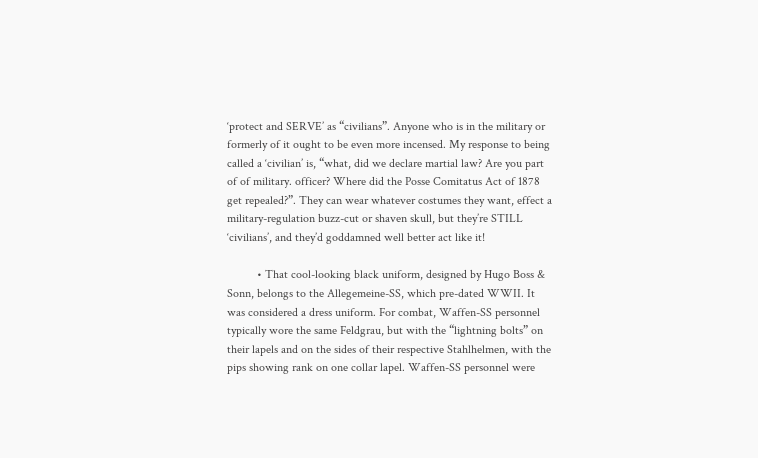‘protect and SERVE’ as “civilians”. Anyone who is in the military or formerly of it ought to be even more incensed. My response to being called a ‘civilian’ is, “what, did we declare martial law? Are you part of of military. officer? Where did the Posse Comitatus Act of 1878 get repealed?”. They can wear whatever costumes they want, effect a military-regulation buzz-cut or shaven skull, but they’re STILL ‘civilians’, and they’d goddamned well better act like it!

          • That cool-looking black uniform, designed by Hugo Boss & Sonn, belongs to the Allegemeine-SS, which pre-dated WWII. It was considered a dress uniform. For combat, Waffen-SS personnel typically wore the same Feldgrau, but with the “lightning bolts” on their lapels and on the sides of their respective Stahlhelmen, with the pips showing rank on one collar lapel. Waffen-SS personnel were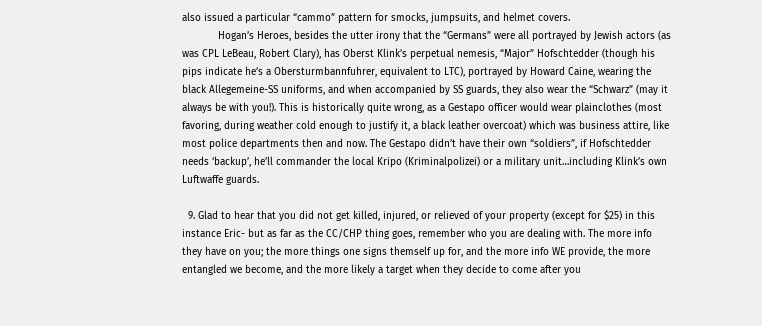also issued a particular “cammo” pattern for smocks, jumpsuits, and helmet covers.
            Hogan’s Heroes, besides the utter irony that the “Germans” were all portrayed by Jewish actors (as was CPL LeBeau, Robert Clary), has Oberst Klink’s perpetual nemesis, “Major” Hofschtedder (though his pips indicate he’s a Obersturmbannfuhrer, equivalent to LTC), portrayed by Howard Caine, wearing the black Allegemeine-SS uniforms, and when accompanied by SS guards, they also wear the “Schwarz” (may it always be with you!). This is historically quite wrong, as a Gestapo officer would wear plainclothes (most favoring, during weather cold enough to justify it, a black leather overcoat) which was business attire, like most police departments then and now. The Gestapo didn’t have their own “soldiers”, if Hofschtedder needs ‘backup’, he’ll commander the local Kripo (Kriminalpolizei) or a military unit…including Klink’s own Luftwaffe guards.

  9. Glad to hear that you did not get killed, injured, or relieved of your property (except for $25) in this instance Eric- but as far as the CC/CHP thing goes, remember who you are dealing with. The more info they have on you; the more things one signs themself up for, and the more info WE provide, the more entangled we become, and the more likely a target when they decide to come after you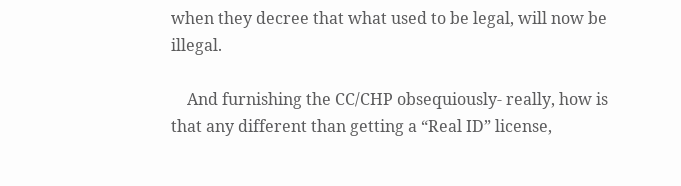when they decree that what used to be legal, will now be illegal.

    And furnishing the CC/CHP obsequiously- really, how is that any different than getting a “Real ID” license,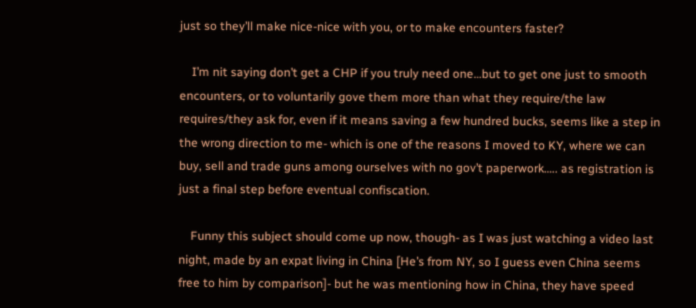just so they’ll make nice-nice with you, or to make encounters faster?

    I’m nit saying don’t get a CHP if you truly need one…but to get one just to smooth encounters, or to voluntarily gove them more than what they require/the law requires/they ask for, even if it means saving a few hundred bucks, seems like a step in the wrong direction to me- which is one of the reasons I moved to KY, where we can buy, sell and trade guns among ourselves with no gov’t paperwork….. as registration is just a final step before eventual confiscation.

    Funny this subject should come up now, though- as I was just watching a video last night, made by an expat living in China [He’s from NY, so I guess even China seems free to him by comparison]- but he was mentioning how in China, they have speed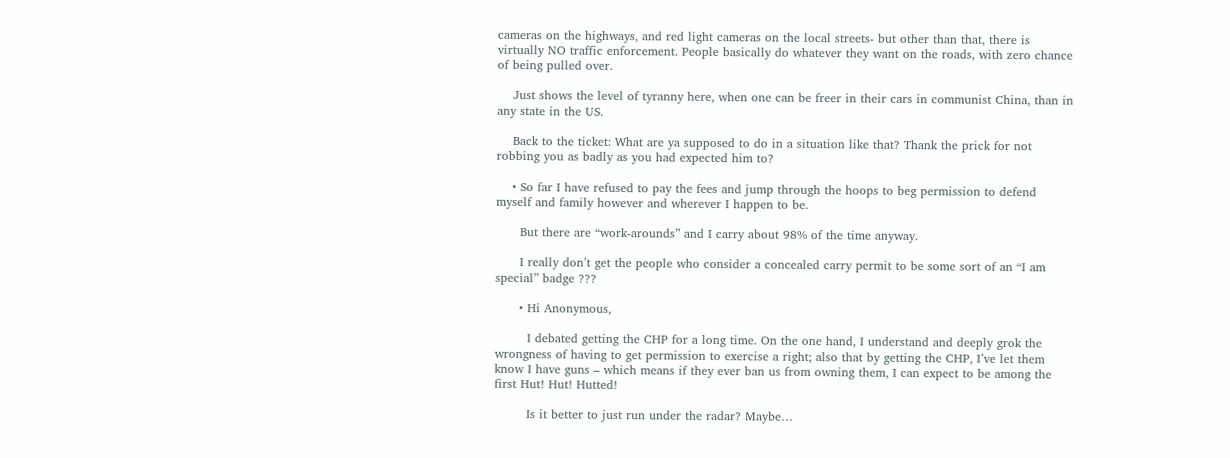cameras on the highways, and red light cameras on the local streets- but other than that, there is virtually NO traffic enforcement. People basically do whatever they want on the roads, with zero chance of being pulled over.

    Just shows the level of tyranny here, when one can be freer in their cars in communist China, than in any state in the US.

    Back to the ticket: What are ya supposed to do in a situation like that? Thank the prick for not robbing you as badly as you had expected him to?

    • So far I have refused to pay the fees and jump through the hoops to beg permission to defend myself and family however and wherever I happen to be.

      But there are “work-arounds” and I carry about 98% of the time anyway.

      I really don’t get the people who consider a concealed carry permit to be some sort of an “I am special” badge ???

      • Hi Anonymous,

        I debated getting the CHP for a long time. On the one hand, I understand and deeply grok the wrongness of having to get permission to exercise a right; also that by getting the CHP, I’ve let them know I have guns – which means if they ever ban us from owning them, I can expect to be among the first Hut! Hut! Hutted!

        Is it better to just run under the radar? Maybe…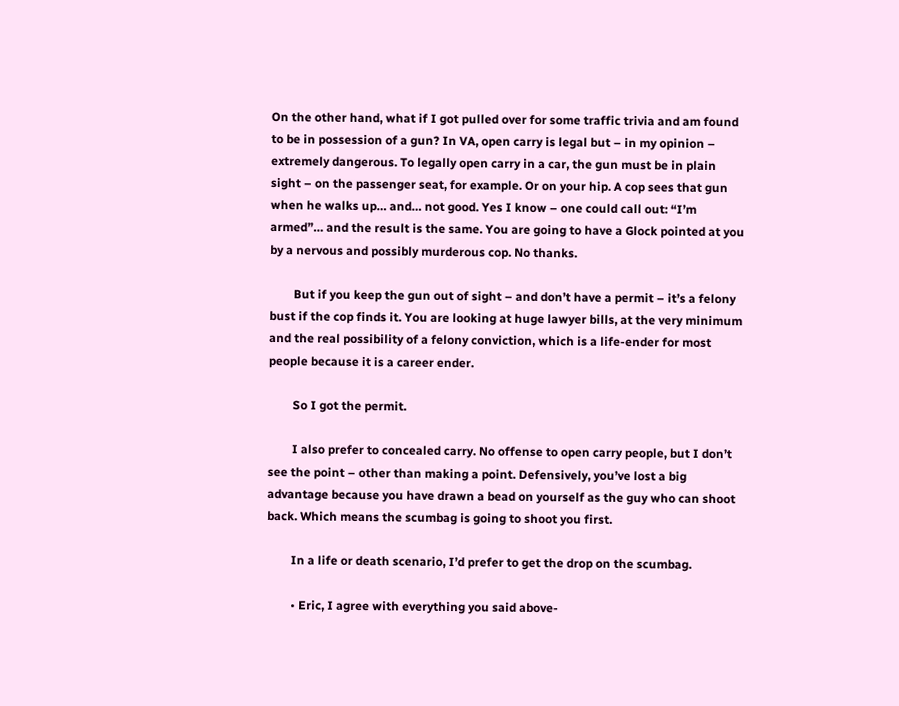On the other hand, what if I got pulled over for some traffic trivia and am found to be in possession of a gun? In VA, open carry is legal but – in my opinion – extremely dangerous. To legally open carry in a car, the gun must be in plain sight – on the passenger seat, for example. Or on your hip. A cop sees that gun when he walks up… and… not good. Yes I know – one could call out: “I’m armed”… and the result is the same. You are going to have a Glock pointed at you by a nervous and possibly murderous cop. No thanks.

        But if you keep the gun out of sight – and don’t have a permit – it’s a felony bust if the cop finds it. You are looking at huge lawyer bills, at the very minimum and the real possibility of a felony conviction, which is a life-ender for most people because it is a career ender.

        So I got the permit.

        I also prefer to concealed carry. No offense to open carry people, but I don’t see the point – other than making a point. Defensively, you’ve lost a big advantage because you have drawn a bead on yourself as the guy who can shoot back. Which means the scumbag is going to shoot you first.

        In a life or death scenario, I’d prefer to get the drop on the scumbag.

        • Eric, I agree with everything you said above-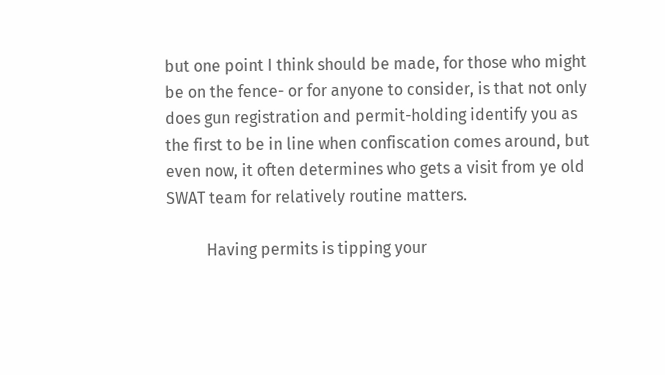but one point I think should be made, for those who might be on the fence- or for anyone to consider, is that not only does gun registration and permit-holding identify you as the first to be in line when confiscation comes around, but even now, it often determines who gets a visit from ye old SWAT team for relatively routine matters.

          Having permits is tipping your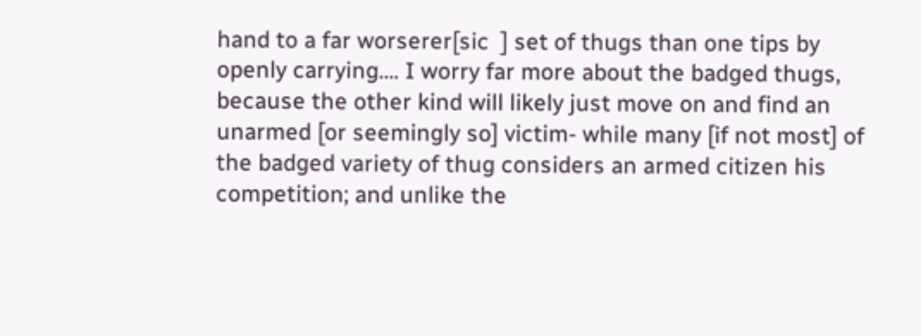hand to a far worserer[sic  ] set of thugs than one tips by openly carrying…. I worry far more about the badged thugs, because the other kind will likely just move on and find an unarmed [or seemingly so] victim- while many [if not most] of the badged variety of thug considers an armed citizen his competition; and unlike the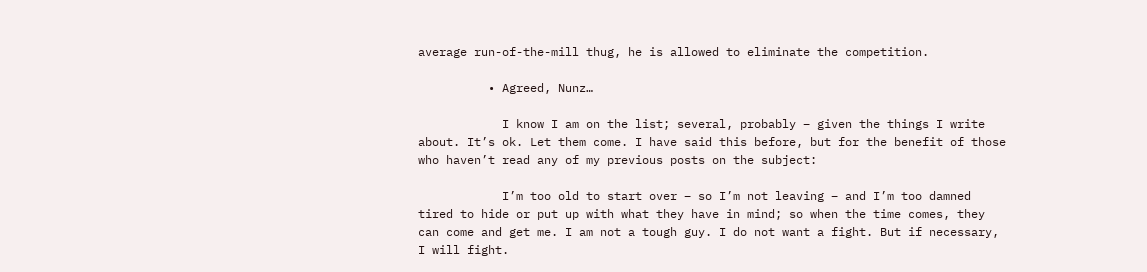average run-of-the-mill thug, he is allowed to eliminate the competition.

          • Agreed, Nunz…

            I know I am on the list; several, probably – given the things I write about. It’s ok. Let them come. I have said this before, but for the benefit of those who haven’t read any of my previous posts on the subject:

            I’m too old to start over – so I’m not leaving – and I’m too damned tired to hide or put up with what they have in mind; so when the time comes, they can come and get me. I am not a tough guy. I do not want a fight. But if necessary, I will fight.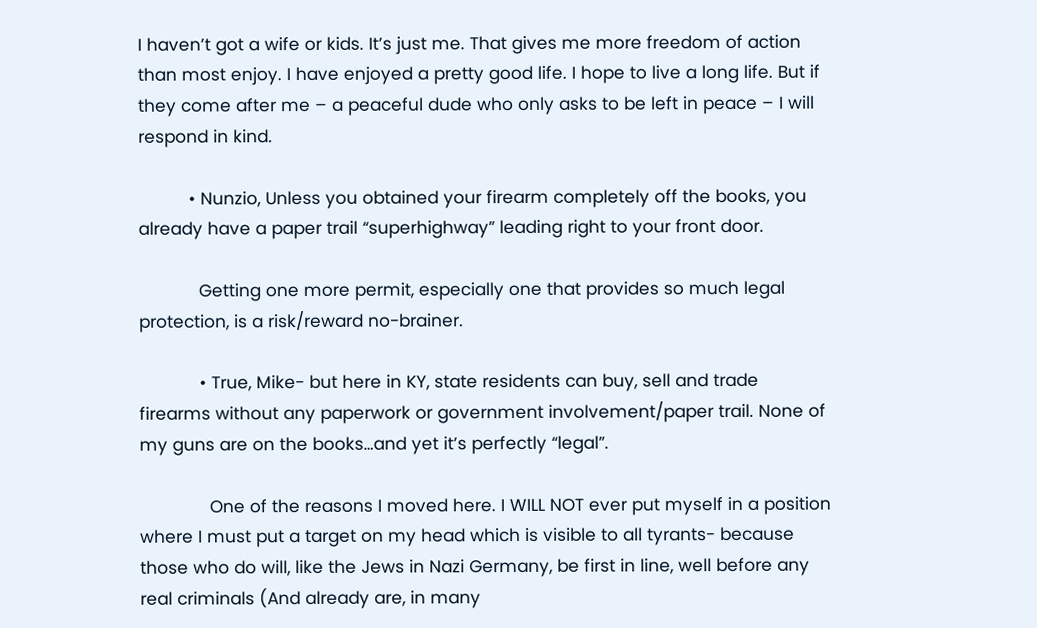I haven’t got a wife or kids. It’s just me. That gives me more freedom of action than most enjoy. I have enjoyed a pretty good life. I hope to live a long life. But if they come after me – a peaceful dude who only asks to be left in peace – I will respond in kind.

          • Nunzio, Unless you obtained your firearm completely off the books, you already have a paper trail “superhighway” leading right to your front door.

            Getting one more permit, especially one that provides so much legal protection, is a risk/reward no-brainer.

            • True, Mike- but here in KY, state residents can buy, sell and trade firearms without any paperwork or government involvement/paper trail. None of my guns are on the books…and yet it’s perfectly “legal”.

              One of the reasons I moved here. I WILL NOT ever put myself in a position where I must put a target on my head which is visible to all tyrants- because those who do will, like the Jews in Nazi Germany, be first in line, well before any real criminals (And already are, in many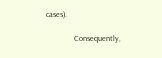cases).

              Consequently,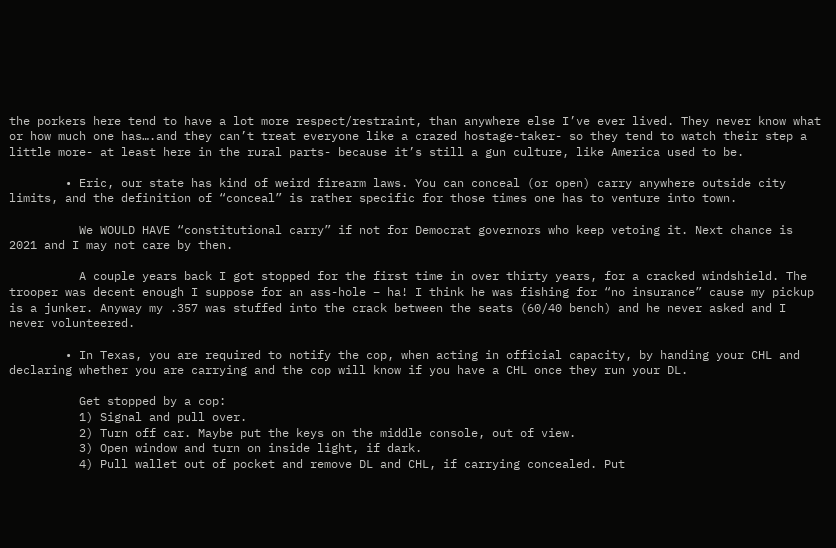the porkers here tend to have a lot more respect/restraint, than anywhere else I’ve ever lived. They never know what or how much one has….and they can’t treat everyone like a crazed hostage-taker- so they tend to watch their step a little more- at least here in the rural parts- because it’s still a gun culture, like America used to be.

        • Eric, our state has kind of weird firearm laws. You can conceal (or open) carry anywhere outside city limits, and the definition of “conceal” is rather specific for those times one has to venture into town.

          We WOULD HAVE “constitutional carry” if not for Democrat governors who keep vetoing it. Next chance is 2021 and I may not care by then.

          A couple years back I got stopped for the first time in over thirty years, for a cracked windshield. The trooper was decent enough I suppose for an ass-hole – ha! I think he was fishing for “no insurance” cause my pickup is a junker. Anyway my .357 was stuffed into the crack between the seats (60/40 bench) and he never asked and I never volunteered.

        • In Texas, you are required to notify the cop, when acting in official capacity, by handing your CHL and declaring whether you are carrying and the cop will know if you have a CHL once they run your DL.

          Get stopped by a cop:
          1) Signal and pull over.
          2) Turn off car. Maybe put the keys on the middle console, out of view.
          3) Open window and turn on inside light, if dark.
          4) Pull wallet out of pocket and remove DL and CHL, if carrying concealed. Put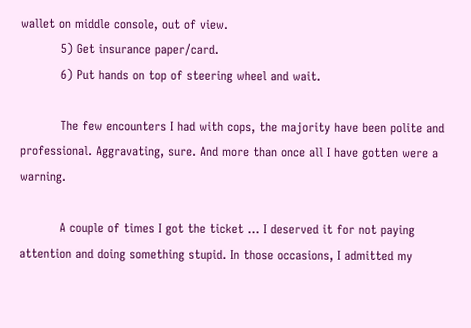wallet on middle console, out of view.
          5) Get insurance paper/card.
          6) Put hands on top of steering wheel and wait.

          The few encounters I had with cops, the majority have been polite and professional. Aggravating, sure. And more than once all I have gotten were a warning.

          A couple of times I got the ticket … I deserved it for not paying attention and doing something stupid. In those occasions, I admitted my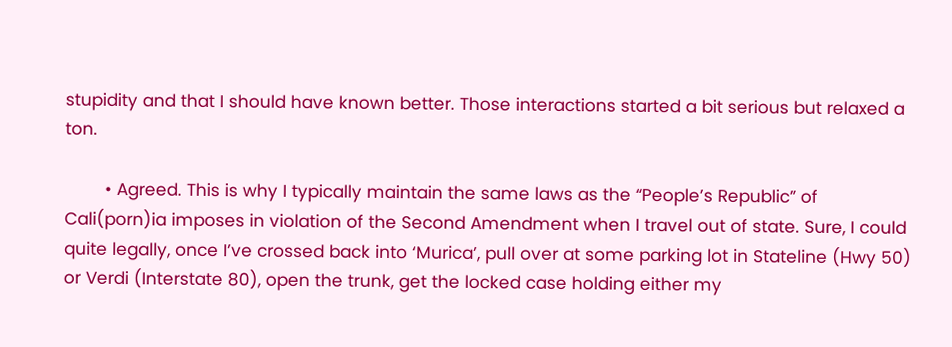stupidity and that I should have known better. Those interactions started a bit serious but relaxed a ton.

        • Agreed. This is why I typically maintain the same laws as the “People’s Republic” of Cali(porn)ia imposes in violation of the Second Amendment when I travel out of state. Sure, I could quite legally, once I’ve crossed back into ‘Murica’, pull over at some parking lot in Stateline (Hwy 50) or Verdi (Interstate 80), open the trunk, get the locked case holding either my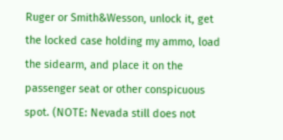Ruger or Smith&Wesson, unlock it, get the locked case holding my ammo, load the sidearm, and place it on the passenger seat or other conspicuous spot. (NOTE: Nevada still does not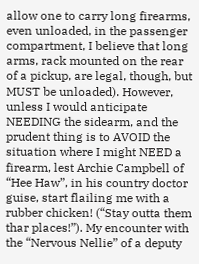allow one to carry long firearms, even unloaded, in the passenger compartment, I believe that long arms, rack mounted on the rear of a pickup, are legal, though, but MUST be unloaded). However, unless I would anticipate NEEDING the sidearm, and the prudent thing is to AVOID the situation where I might NEED a firearm, lest Archie Campbell of “Hee Haw”, in his country doctor guise, start flailing me with a rubber chicken! (“Stay outta them thar places!”). My encounter with the “Nervous Nellie” of a deputy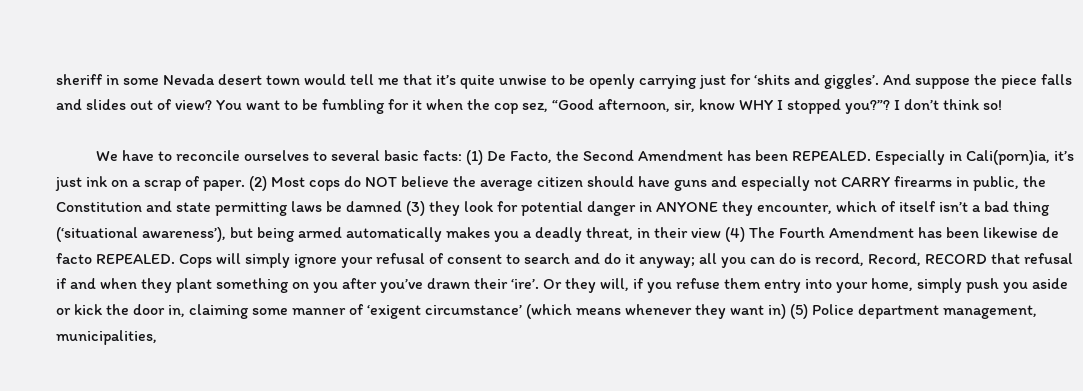sheriff in some Nevada desert town would tell me that it’s quite unwise to be openly carrying just for ‘shits and giggles’. And suppose the piece falls and slides out of view? You want to be fumbling for it when the cop sez, “Good afternoon, sir, know WHY I stopped you?”? I don’t think so!

          We have to reconcile ourselves to several basic facts: (1) De Facto, the Second Amendment has been REPEALED. Especially in Cali(porn)ia, it’s just ink on a scrap of paper. (2) Most cops do NOT believe the average citizen should have guns and especially not CARRY firearms in public, the Constitution and state permitting laws be damned (3) they look for potential danger in ANYONE they encounter, which of itself isn’t a bad thing (‘situational awareness’), but being armed automatically makes you a deadly threat, in their view (4) The Fourth Amendment has been likewise de facto REPEALED. Cops will simply ignore your refusal of consent to search and do it anyway; all you can do is record, Record, RECORD that refusal if and when they plant something on you after you’ve drawn their ‘ire’. Or they will, if you refuse them entry into your home, simply push you aside or kick the door in, claiming some manner of ‘exigent circumstance’ (which means whenever they want in) (5) Police department management, municipalities,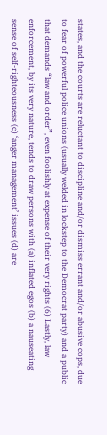states, and the courts are reluctant to discipline and/or dismiss errant and/or abusive cops, due to fear of powerful police unions (usually welded in lockstep to the Democrat party) and a public that demands “law and order”, even foolishly at expense of their very rights (6) Lastly, law enforcement, by its very nature, tends to draw persons with (a) inflated egos (b) a nauseating sense of self-righteousness (c) ‘anger management’ issues (d) are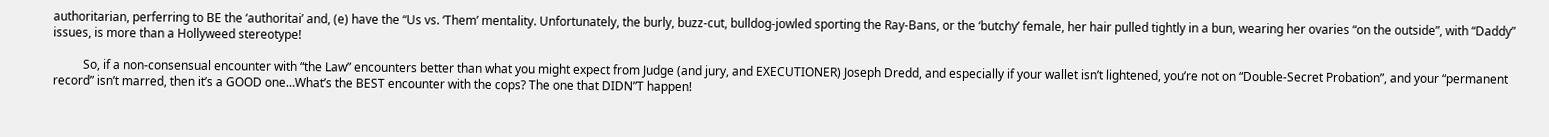authoritarian, perferring to BE the ‘authoritai’ and, (e) have the “Us vs. ‘Them’ mentality. Unfortunately, the burly, buzz-cut, bulldog-jowled sporting the Ray-Bans, or the ‘butchy’ female, her hair pulled tightly in a bun, wearing her ovaries “on the outside”, with “Daddy” issues, is more than a Hollyweed stereotype!

          So, if a non-consensual encounter with “the Law” encounters better than what you might expect from Judge (and jury, and EXECUTIONER) Joseph Dredd, and especially if your wallet isn’t lightened, you’re not on “Double-Secret Probation”, and your “permanent record” isn’t marred, then it’s a GOOD one…What’s the BEST encounter with the cops? The one that DIDN”T happen!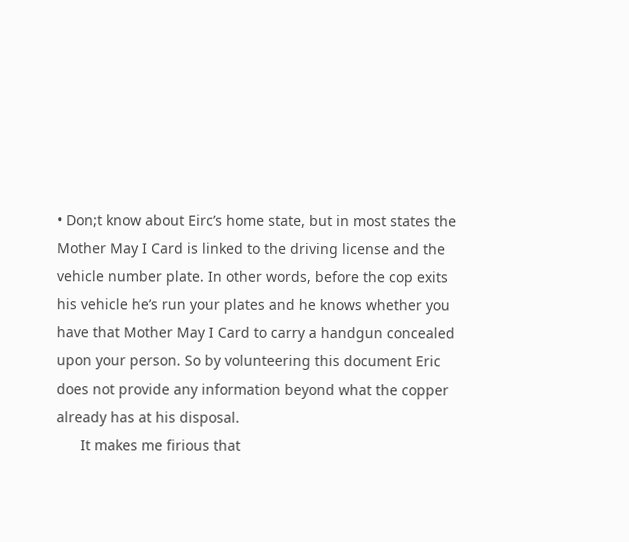• Don;t know about Eirc’s home state, but in most states the Mother May I Card is linked to the driving license and the vehicle number plate. In other words, before the cop exits his vehicle he’s run your plates and he knows whether you have that Mother May I Card to carry a handgun concealed upon your person. So by volunteering this document Eric does not provide any information beyond what the copper already has at his disposal.
      It makes me firious that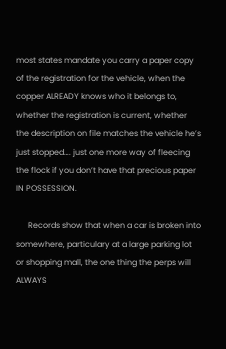most states mandate you carry a paper copy of the registration for the vehicle, when the copper ALREADY knows who it belongs to, whether the registration is current, whether the description on file matches the vehicle he’s just stopped…. just one more way of fleecing the flock if you don’t have that precious paper IN POSSESSION.

      Records show that when a car is broken into somewhere, particulary at a large parking lot or shopping mall, the one thing the perps will ALWAYS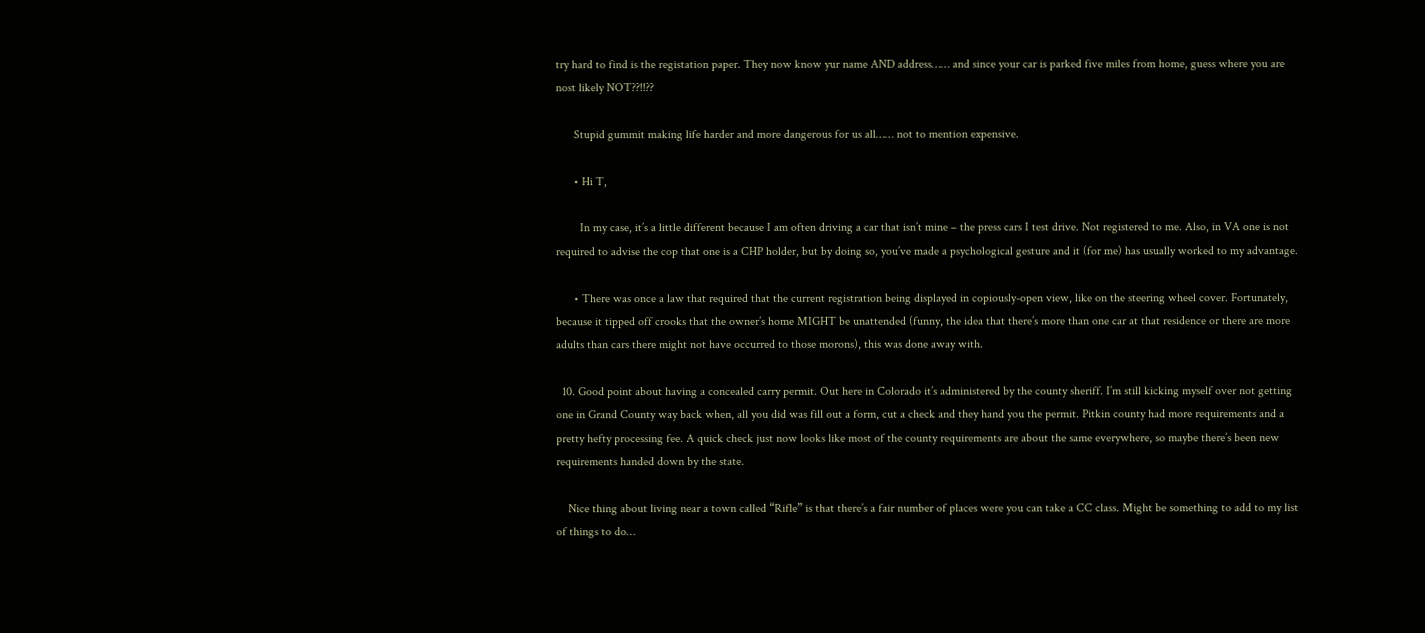try hard to find is the registation paper. They now know yur name AND address…… and since your car is parked five miles from home, guess where you are nost likely NOT??!!??

      Stupid gummit making life harder and more dangerous for us all…… not to mention expensive.

      • Hi T,

        In my case, it’s a little different because I am often driving a car that isn’t mine – the press cars I test drive. Not registered to me. Also, in VA one is not required to advise the cop that one is a CHP holder, but by doing so, you’ve made a psychological gesture and it (for me) has usually worked to my advantage.

      • There was once a law that required that the current registration being displayed in copiously-open view, like on the steering wheel cover. Fortunately, because it tipped off crooks that the owner’s home MIGHT be unattended (funny, the idea that there’s more than one car at that residence or there are more adults than cars there might not have occurred to those morons), this was done away with.

  10. Good point about having a concealed carry permit. Out here in Colorado it’s administered by the county sheriff. I’m still kicking myself over not getting one in Grand County way back when, all you did was fill out a form, cut a check and they hand you the permit. Pitkin county had more requirements and a pretty hefty processing fee. A quick check just now looks like most of the county requirements are about the same everywhere, so maybe there’s been new requirements handed down by the state.

    Nice thing about living near a town called “Rifle” is that there’s a fair number of places were you can take a CC class. Might be something to add to my list of things to do…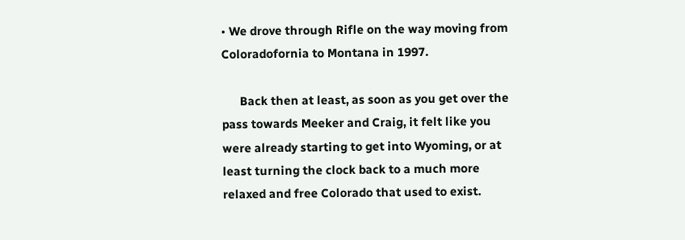• We drove through Rifle on the way moving from Coloradofornia to Montana in 1997.

      Back then at least, as soon as you get over the pass towards Meeker and Craig, it felt like you were already starting to get into Wyoming, or at least turning the clock back to a much more relaxed and free Colorado that used to exist.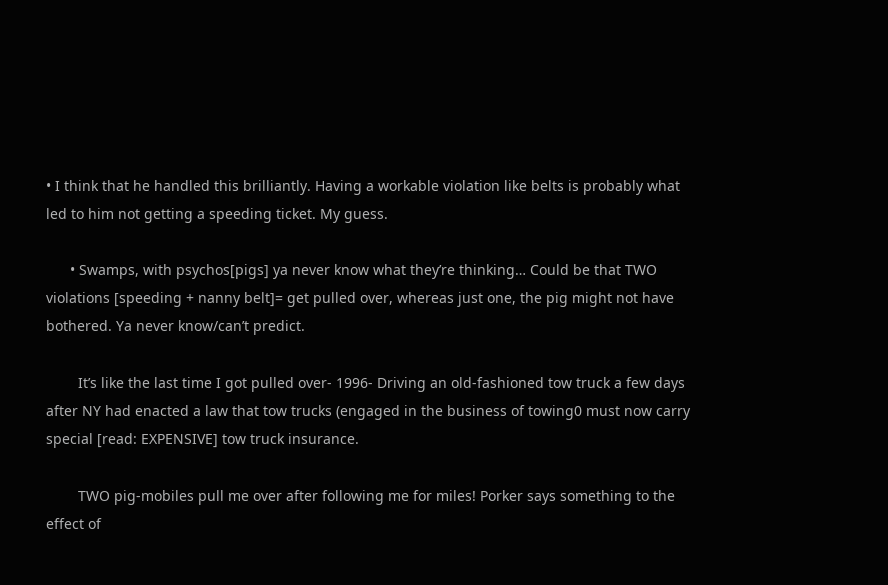• I think that he handled this brilliantly. Having a workable violation like belts is probably what led to him not getting a speeding ticket. My guess.

      • Swamps, with psychos[pigs] ya never know what they’re thinking… Could be that TWO violations [speeding + nanny belt]= get pulled over, whereas just one, the pig might not have bothered. Ya never know/can’t predict.

        It’s like the last time I got pulled over- 1996- Driving an old-fashioned tow truck a few days after NY had enacted a law that tow trucks (engaged in the business of towing0 must now carry special [read: EXPENSIVE] tow truck insurance.

        TWO pig-mobiles pull me over after following me for miles! Porker says something to the effect of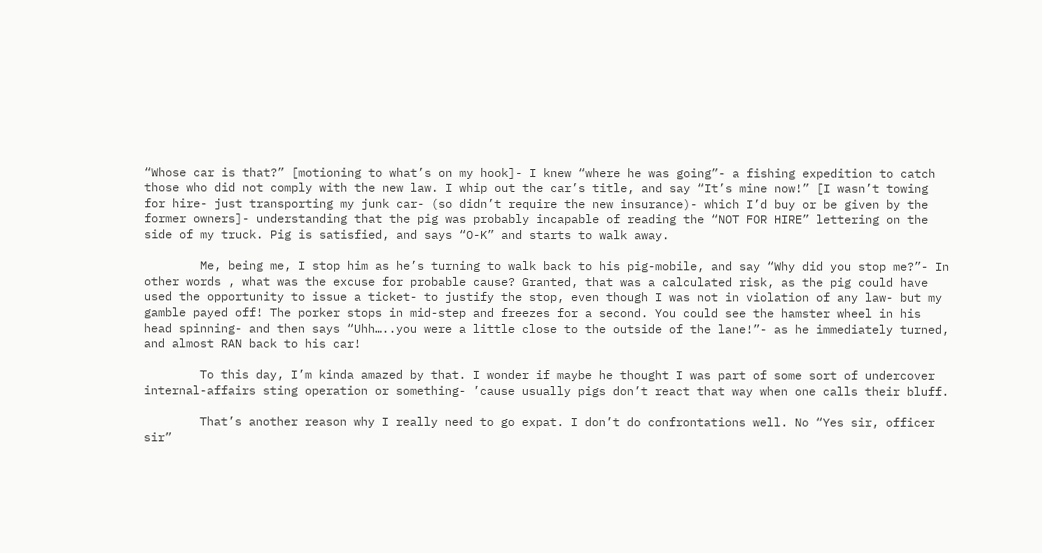“Whose car is that?” [motioning to what’s on my hook]- I knew “where he was going”- a fishing expedition to catch those who did not comply with the new law. I whip out the car’s title, and say “It’s mine now!” [I wasn’t towing for hire- just transporting my junk car- (so didn’t require the new insurance)- which I’d buy or be given by the former owners]- understanding that the pig was probably incapable of reading the “NOT FOR HIRE” lettering on the side of my truck. Pig is satisfied, and says “O-K” and starts to walk away.

        Me, being me, I stop him as he’s turning to walk back to his pig-mobile, and say “Why did you stop me?”- In other words , what was the excuse for probable cause? Granted, that was a calculated risk, as the pig could have used the opportunity to issue a ticket- to justify the stop, even though I was not in violation of any law- but my gamble payed off! The porker stops in mid-step and freezes for a second. You could see the hamster wheel in his head spinning- and then says “Uhh…..you were a little close to the outside of the lane!”- as he immediately turned, and almost RAN back to his car!

        To this day, I’m kinda amazed by that. I wonder if maybe he thought I was part of some sort of undercover internal-affairs sting operation or something- ’cause usually pigs don’t react that way when one calls their bluff.

        That’s another reason why I really need to go expat. I don’t do confrontations well. No “Yes sir, officer sir”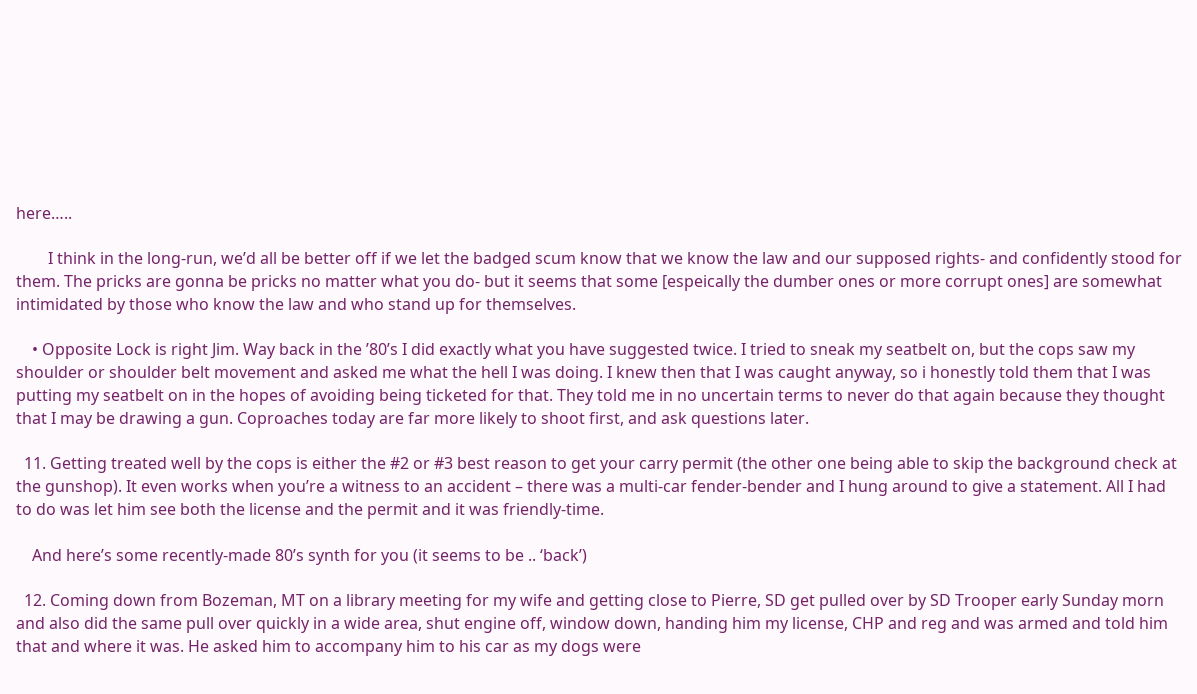here…..

        I think in the long-run, we’d all be better off if we let the badged scum know that we know the law and our supposed rights- and confidently stood for them. The pricks are gonna be pricks no matter what you do- but it seems that some [espeically the dumber ones or more corrupt ones] are somewhat intimidated by those who know the law and who stand up for themselves.

    • Opposite Lock is right Jim. Way back in the ’80’s I did exactly what you have suggested twice. I tried to sneak my seatbelt on, but the cops saw my shoulder or shoulder belt movement and asked me what the hell I was doing. I knew then that I was caught anyway, so i honestly told them that I was putting my seatbelt on in the hopes of avoiding being ticketed for that. They told me in no uncertain terms to never do that again because they thought that I may be drawing a gun. Coproaches today are far more likely to shoot first, and ask questions later.

  11. Getting treated well by the cops is either the #2 or #3 best reason to get your carry permit (the other one being able to skip the background check at the gunshop). It even works when you’re a witness to an accident – there was a multi-car fender-bender and I hung around to give a statement. All I had to do was let him see both the license and the permit and it was friendly-time.

    And here’s some recently-made 80’s synth for you (it seems to be .. ‘back’)

  12. Coming down from Bozeman, MT on a library meeting for my wife and getting close to Pierre, SD get pulled over by SD Trooper early Sunday morn and also did the same pull over quickly in a wide area, shut engine off, window down, handing him my license, CHP and reg and was armed and told him that and where it was. He asked him to accompany him to his car as my dogs were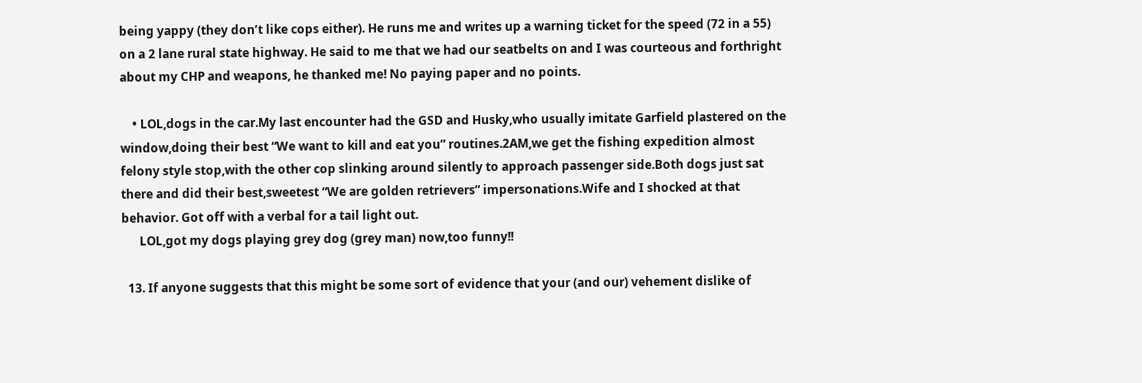being yappy (they don’t like cops either). He runs me and writes up a warning ticket for the speed (72 in a 55) on a 2 lane rural state highway. He said to me that we had our seatbelts on and I was courteous and forthright about my CHP and weapons, he thanked me! No paying paper and no points.

    • LOL,dogs in the car.My last encounter had the GSD and Husky,who usually imitate Garfield plastered on the window,doing their best “We want to kill and eat you” routines.2AM,we get the fishing expedition almost felony style stop,with the other cop slinking around silently to approach passenger side.Both dogs just sat there and did their best,sweetest “We are golden retrievers” impersonations.Wife and I shocked at that behavior. Got off with a verbal for a tail light out.
      LOL,got my dogs playing grey dog (grey man) now,too funny!!

  13. If anyone suggests that this might be some sort of evidence that your (and our) vehement dislike of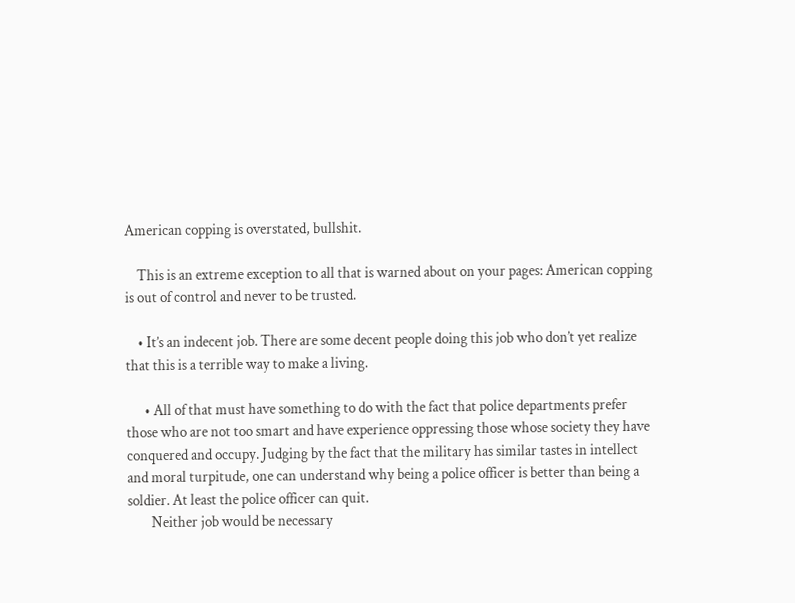American copping is overstated, bullshit.

    This is an extreme exception to all that is warned about on your pages: American copping is out of control and never to be trusted.

    • It’s an indecent job. There are some decent people doing this job who don’t yet realize that this is a terrible way to make a living.

      • All of that must have something to do with the fact that police departments prefer those who are not too smart and have experience oppressing those whose society they have conquered and occupy. Judging by the fact that the military has similar tastes in intellect and moral turpitude, one can understand why being a police officer is better than being a soldier. At least the police officer can quit.
        Neither job would be necessary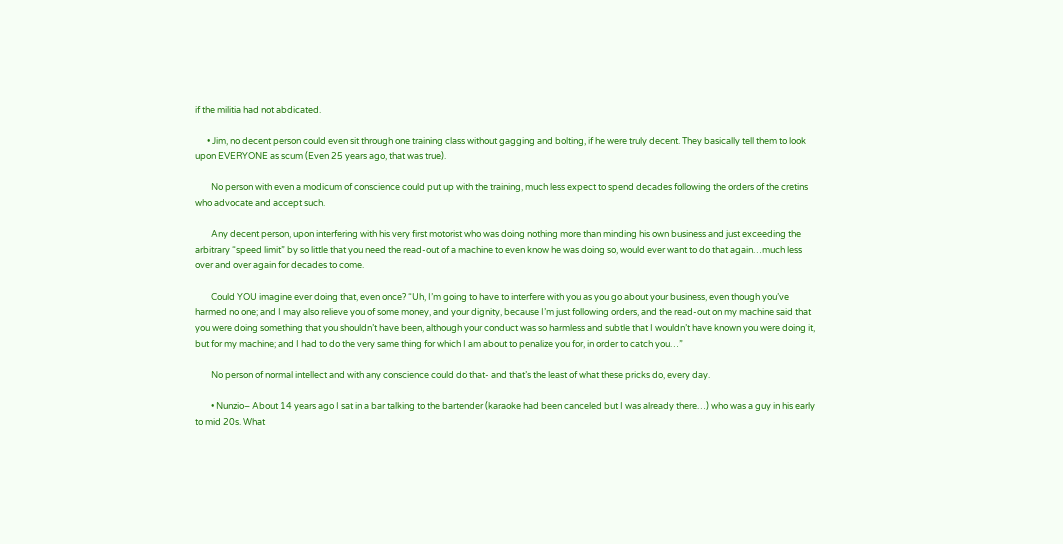if the militia had not abdicated.

      • Jim, no decent person could even sit through one training class without gagging and bolting, if he were truly decent. They basically tell them to look upon EVERYONE as scum (Even 25 years ago, that was true).

        No person with even a modicum of conscience could put up with the training, much less expect to spend decades following the orders of the cretins who advocate and accept such.

        Any decent person, upon interfering with his very first motorist who was doing nothing more than minding his own business and just exceeding the arbitrary “speed limit” by so little that you need the read-out of a machine to even know he was doing so, would ever want to do that again…much less over and over again for decades to come.

        Could YOU imagine ever doing that, even once? “Uh, I’m going to have to interfere with you as you go about your business, even though you’ve harmed no one; and I may also relieve you of some money, and your dignity, because I’m just following orders, and the read-out on my machine said that you were doing something that you shouldn’t have been, although your conduct was so harmless and subtle that I wouldn’t have known you were doing it, but for my machine; and I had to do the very same thing for which I am about to penalize you for, in order to catch you…”

        No person of normal intellect and with any conscience could do that- and that’s the least of what these pricks do, every day.

        • Nunzio– About 14 years ago I sat in a bar talking to the bartender (karaoke had been canceled but I was already there…) who was a guy in his early to mid 20s. What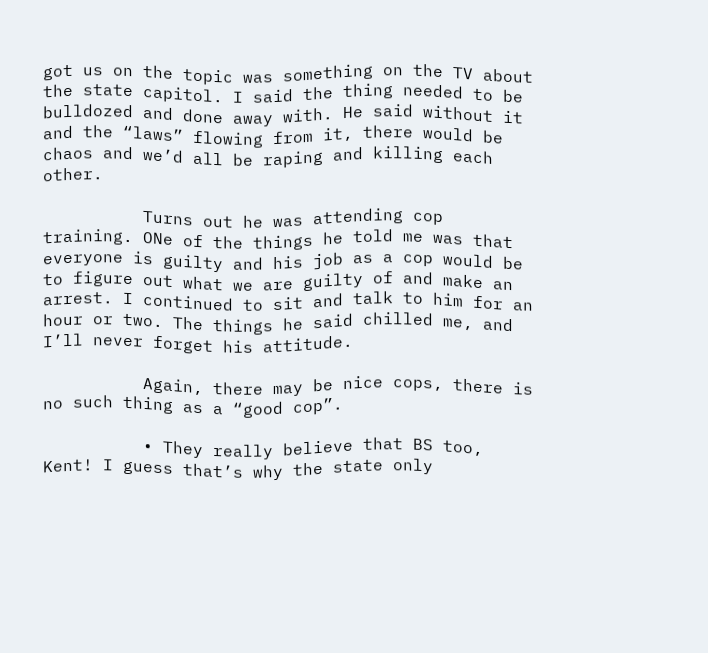got us on the topic was something on the TV about the state capitol. I said the thing needed to be bulldozed and done away with. He said without it and the “laws” flowing from it, there would be chaos and we’d all be raping and killing each other.

          Turns out he was attending cop training. ONe of the things he told me was that everyone is guilty and his job as a cop would be to figure out what we are guilty of and make an arrest. I continued to sit and talk to him for an hour or two. The things he said chilled me, and I’ll never forget his attitude.

          Again, there may be nice cops, there is no such thing as a “good cop”.

          • They really believe that BS too, Kent! I guess that’s why the state only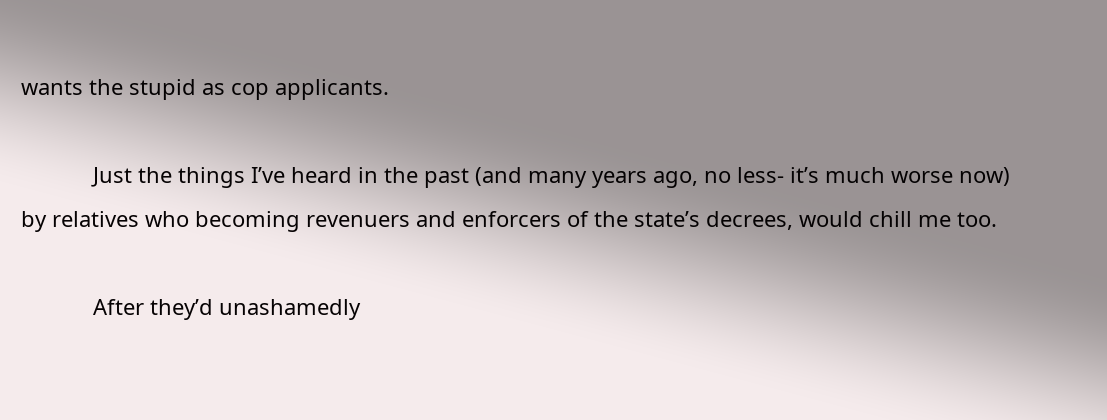wants the stupid as cop applicants.

            Just the things I’ve heard in the past (and many years ago, no less- it’s much worse now) by relatives who becoming revenuers and enforcers of the state’s decrees, would chill me too.

            After they’d unashamedly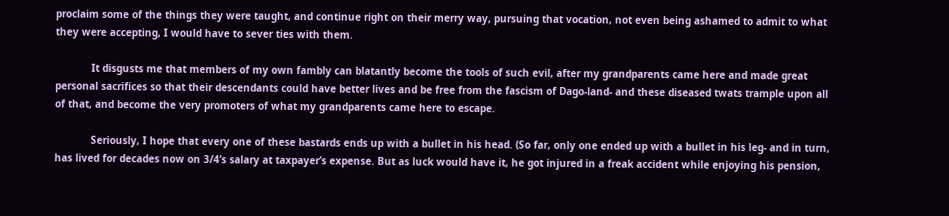proclaim some of the things they were taught, and continue right on their merry way, pursuing that vocation, not even being ashamed to admit to what they were accepting, I would have to sever ties with them.

            It disgusts me that members of my own fambly can blatantly become the tools of such evil, after my grandparents came here and made great personal sacrifices so that their descendants could have better lives and be free from the fascism of Dago-land- and these diseased twats trample upon all of that, and become the very promoters of what my grandparents came here to escape.

            Seriously, I hope that every one of these bastards ends up with a bullet in his head. (So far, only one ended up with a bullet in his leg- and in turn, has lived for decades now on 3/4’s salary at taxpayer’s expense. But as luck would have it, he got injured in a freak accident while enjoying his pension,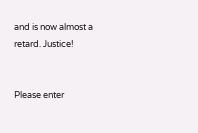and is now almost a retard. Justice!


Please enter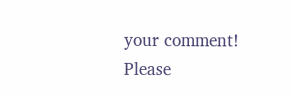your comment!
Please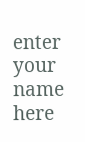enter your name here